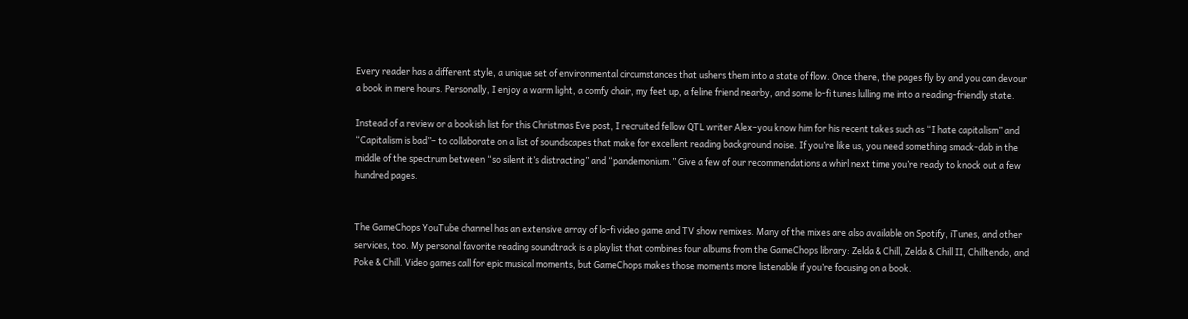Every reader has a different style, a unique set of environmental circumstances that ushers them into a state of flow. Once there, the pages fly by and you can devour a book in mere hours. Personally, I enjoy a warm light, a comfy chair, my feet up, a feline friend nearby, and some lo-fi tunes lulling me into a reading-friendly state.

Instead of a review or a bookish list for this Christmas Eve post, I recruited fellow QTL writer Alex–you know him for his recent takes such as “I hate capitalism” and “Capitalism is bad”– to collaborate on a list of soundscapes that make for excellent reading background noise. If you’re like us, you need something smack-dab in the middle of the spectrum between “so silent it’s distracting” and “pandemonium.” Give a few of our recommendations a whirl next time you’re ready to knock out a few hundred pages.


The GameChops YouTube channel has an extensive array of lo-fi video game and TV show remixes. Many of the mixes are also available on Spotify, iTunes, and other services, too. My personal favorite reading soundtrack is a playlist that combines four albums from the GameChops library: Zelda & Chill, Zelda & Chill II, Chilltendo, and Poke & Chill. Video games call for epic musical moments, but GameChops makes those moments more listenable if you’re focusing on a book.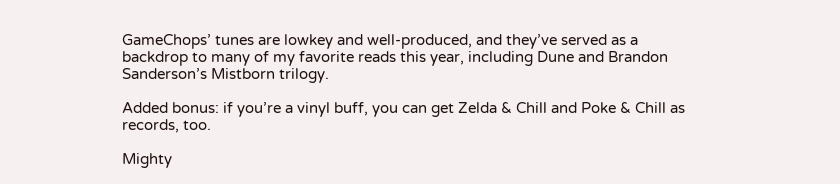GameChops’ tunes are lowkey and well-produced, and they’ve served as a backdrop to many of my favorite reads this year, including Dune and Brandon Sanderson’s Mistborn trilogy.

Added bonus: if you’re a vinyl buff, you can get Zelda & Chill and Poke & Chill as records, too.

Mighty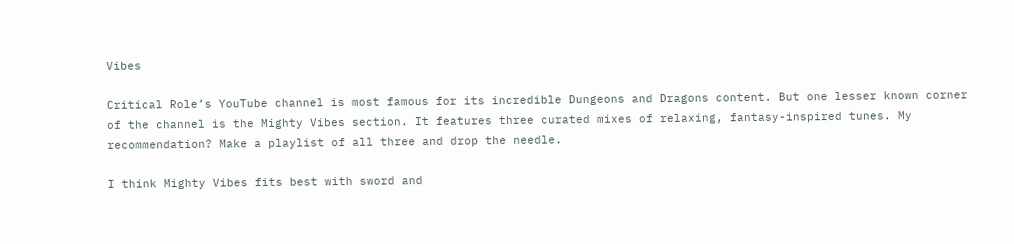Vibes

Critical Role’s YouTube channel is most famous for its incredible Dungeons and Dragons content. But one lesser known corner of the channel is the Mighty Vibes section. It features three curated mixes of relaxing, fantasy-inspired tunes. My recommendation? Make a playlist of all three and drop the needle.

I think Mighty Vibes fits best with sword and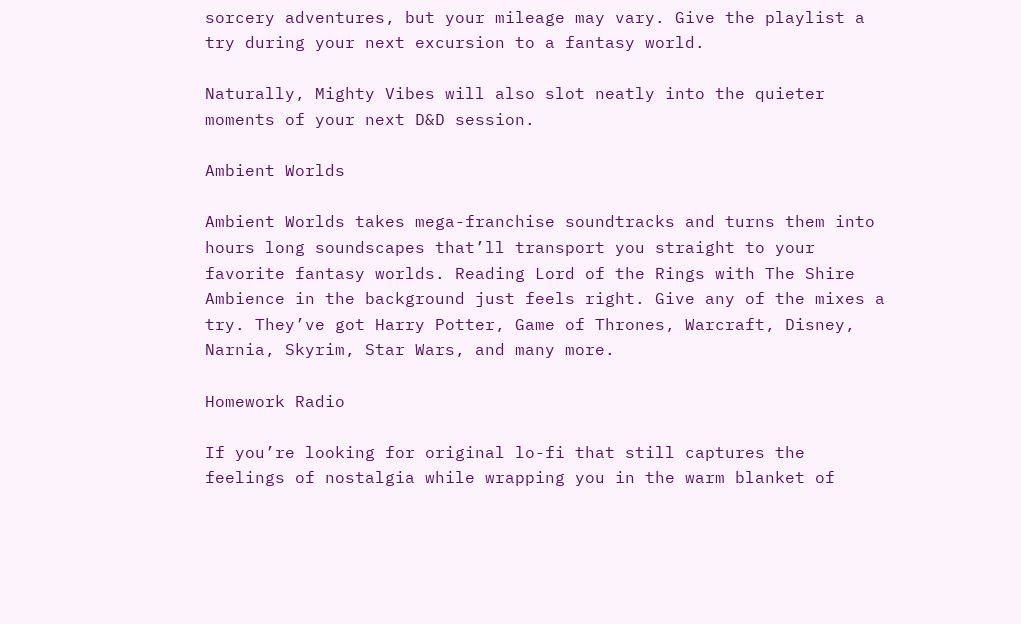sorcery adventures, but your mileage may vary. Give the playlist a try during your next excursion to a fantasy world.

Naturally, Mighty Vibes will also slot neatly into the quieter moments of your next D&D session.

Ambient Worlds

Ambient Worlds takes mega-franchise soundtracks and turns them into hours long soundscapes that’ll transport you straight to your favorite fantasy worlds. Reading Lord of the Rings with The Shire Ambience in the background just feels right. Give any of the mixes a try. They’ve got Harry Potter, Game of Thrones, Warcraft, Disney, Narnia, Skyrim, Star Wars, and many more.

Homework Radio

If you’re looking for original lo-fi that still captures the feelings of nostalgia while wrapping you in the warm blanket of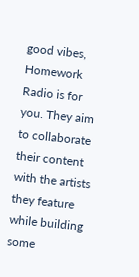good vibes, Homework Radio is for you. They aim to collaborate their content with the artists they feature while building some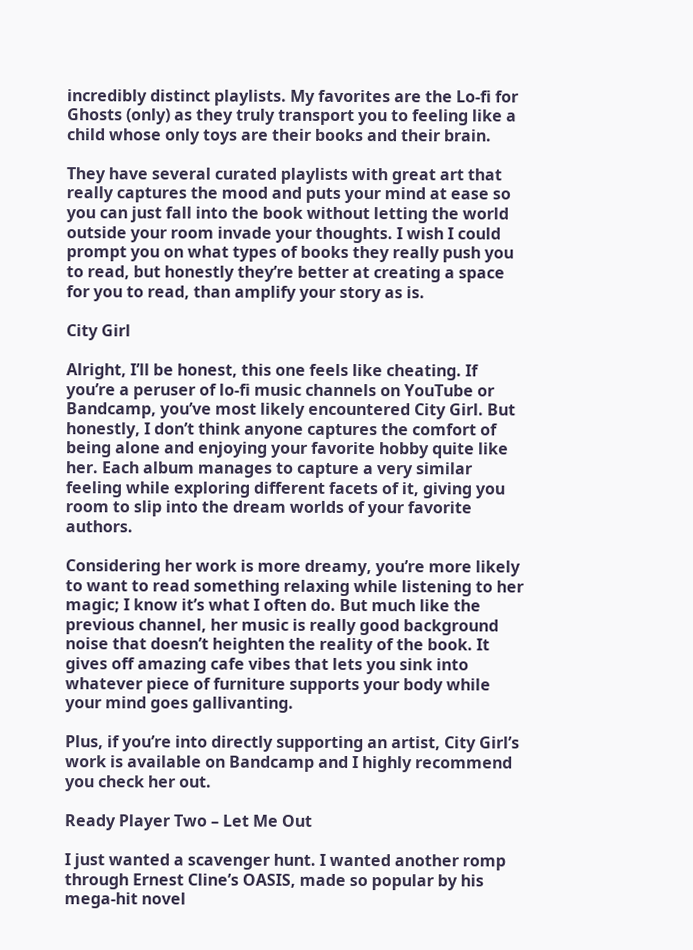incredibly distinct playlists. My favorites are the Lo-fi for Ghosts (only) as they truly transport you to feeling like a child whose only toys are their books and their brain.

They have several curated playlists with great art that really captures the mood and puts your mind at ease so you can just fall into the book without letting the world outside your room invade your thoughts. I wish I could prompt you on what types of books they really push you to read, but honestly they’re better at creating a space for you to read, than amplify your story as is.

City Girl

Alright, I’ll be honest, this one feels like cheating. If you’re a peruser of lo-fi music channels on YouTube or Bandcamp, you’ve most likely encountered City Girl. But honestly, I don’t think anyone captures the comfort of being alone and enjoying your favorite hobby quite like her. Each album manages to capture a very similar feeling while exploring different facets of it, giving you room to slip into the dream worlds of your favorite authors.

Considering her work is more dreamy, you’re more likely to want to read something relaxing while listening to her magic; I know it’s what I often do. But much like the previous channel, her music is really good background noise that doesn’t heighten the reality of the book. It gives off amazing cafe vibes that lets you sink into whatever piece of furniture supports your body while your mind goes gallivanting.

Plus, if you’re into directly supporting an artist, City Girl’s work is available on Bandcamp and I highly recommend you check her out.

Ready Player Two – Let Me Out

I just wanted a scavenger hunt. I wanted another romp through Ernest Cline’s OASIS, made so popular by his mega-hit novel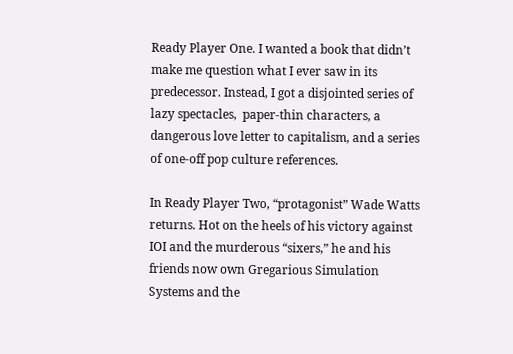Ready Player One. I wanted a book that didn’t make me question what I ever saw in its predecessor. Instead, I got a disjointed series of lazy spectacles,  paper-thin characters, a dangerous love letter to capitalism, and a series of one-off pop culture references.

In Ready Player Two, “protagonist” Wade Watts returns. Hot on the heels of his victory against IOI and the murderous “sixers,” he and his friends now own Gregarious Simulation Systems and the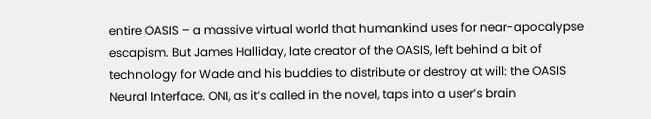entire OASIS – a massive virtual world that humankind uses for near-apocalypse escapism. But James Halliday, late creator of the OASIS, left behind a bit of technology for Wade and his buddies to distribute or destroy at will: the OASIS Neural Interface. ONI, as it’s called in the novel, taps into a user’s brain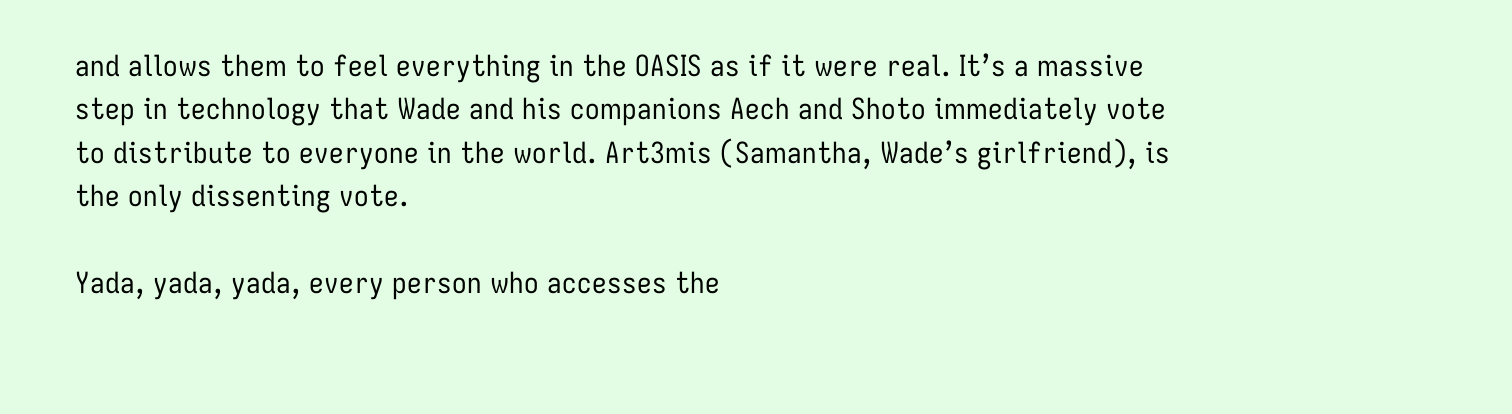and allows them to feel everything in the OASIS as if it were real. It’s a massive step in technology that Wade and his companions Aech and Shoto immediately vote to distribute to everyone in the world. Art3mis (Samantha, Wade’s girlfriend), is the only dissenting vote.

Yada, yada, yada, every person who accesses the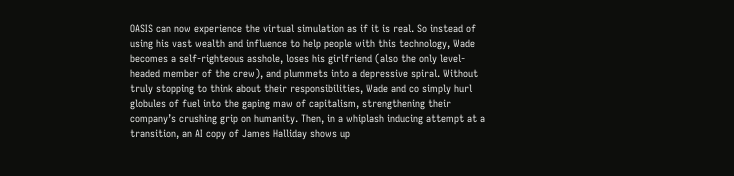OASIS can now experience the virtual simulation as if it is real. So instead of using his vast wealth and influence to help people with this technology, Wade becomes a self-righteous asshole, loses his girlfriend (also the only level-headed member of the crew), and plummets into a depressive spiral. Without truly stopping to think about their responsibilities, Wade and co simply hurl globules of fuel into the gaping maw of capitalism, strengthening their company’s crushing grip on humanity. Then, in a whiplash inducing attempt at a transition, an AI copy of James Halliday shows up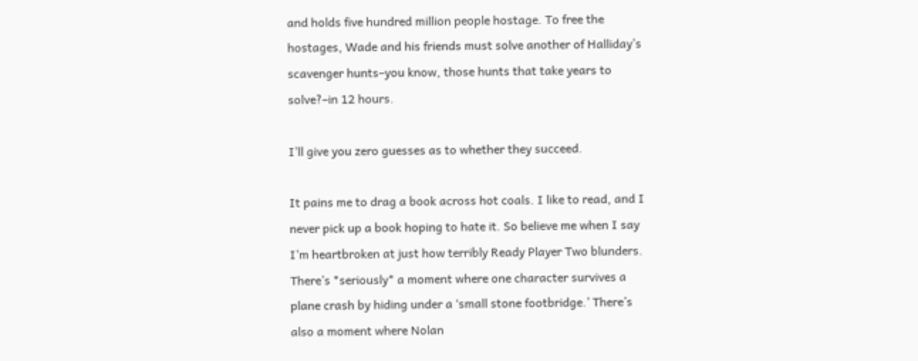and holds five hundred million people hostage. To free the hostages, Wade and his friends must solve another of Halliday’s scavenger hunts–you know, those hunts that take years to solve?–in 12 hours.

I’ll give you zero guesses as to whether they succeed.

It pains me to drag a book across hot coals. I like to read, and I never pick up a book hoping to hate it. So believe me when I say I’m heartbroken at just how terribly Ready Player Two blunders. There’s *seriously* a moment where one character survives a plane crash by hiding under a ‘small stone footbridge.’ There’s also a moment where Nolan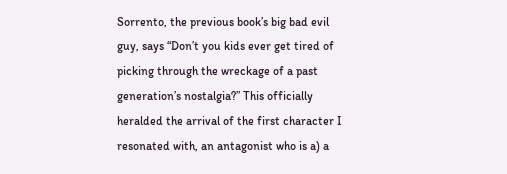Sorrento, the previous book’s big bad evil guy, says “Don’t you kids ever get tired of picking through the wreckage of a past generation’s nostalgia?” This officially heralded the arrival of the first character I resonated with, an antagonist who is a) a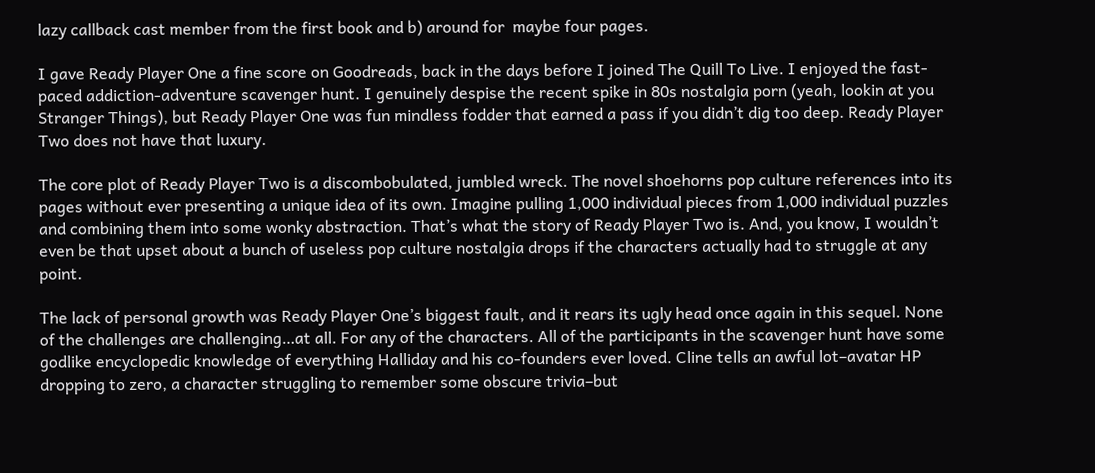lazy callback cast member from the first book and b) around for  maybe four pages.

I gave Ready Player One a fine score on Goodreads, back in the days before I joined The Quill To Live. I enjoyed the fast-paced addiction-adventure scavenger hunt. I genuinely despise the recent spike in 80s nostalgia porn (yeah, lookin at you Stranger Things), but Ready Player One was fun mindless fodder that earned a pass if you didn’t dig too deep. Ready Player Two does not have that luxury.

The core plot of Ready Player Two is a discombobulated, jumbled wreck. The novel shoehorns pop culture references into its pages without ever presenting a unique idea of its own. Imagine pulling 1,000 individual pieces from 1,000 individual puzzles and combining them into some wonky abstraction. That’s what the story of Ready Player Two is. And, you know, I wouldn’t even be that upset about a bunch of useless pop culture nostalgia drops if the characters actually had to struggle at any point.

The lack of personal growth was Ready Player One’s biggest fault, and it rears its ugly head once again in this sequel. None of the challenges are challenging…at all. For any of the characters. All of the participants in the scavenger hunt have some godlike encyclopedic knowledge of everything Halliday and his co-founders ever loved. Cline tells an awful lot–avatar HP dropping to zero, a character struggling to remember some obscure trivia–but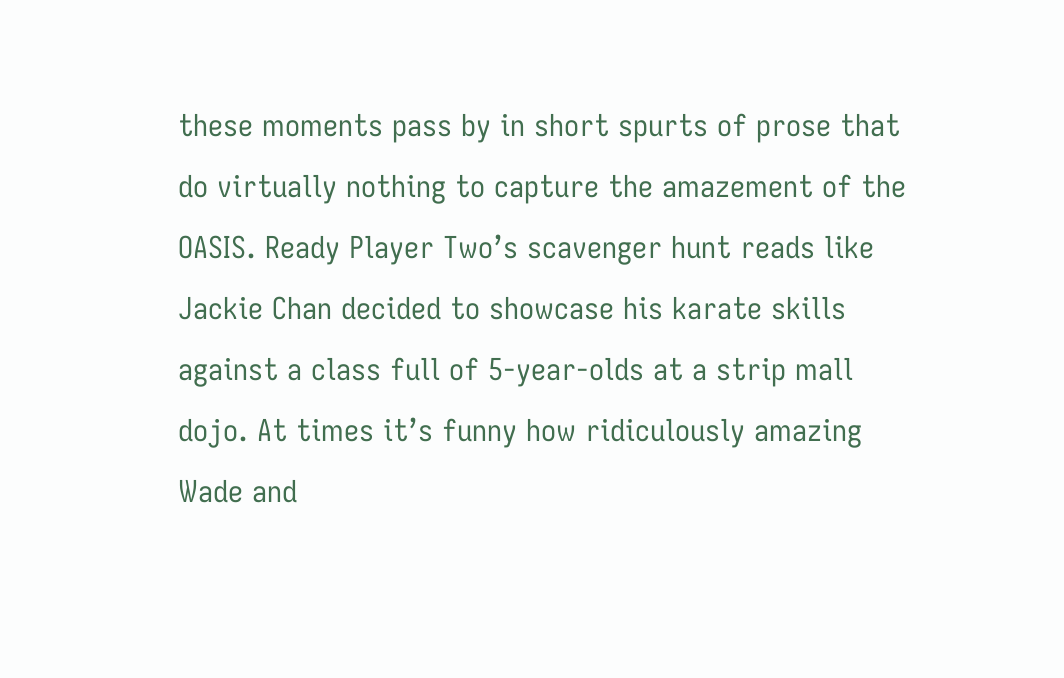these moments pass by in short spurts of prose that do virtually nothing to capture the amazement of the OASIS. Ready Player Two’s scavenger hunt reads like Jackie Chan decided to showcase his karate skills against a class full of 5-year-olds at a strip mall dojo. At times it’s funny how ridiculously amazing Wade and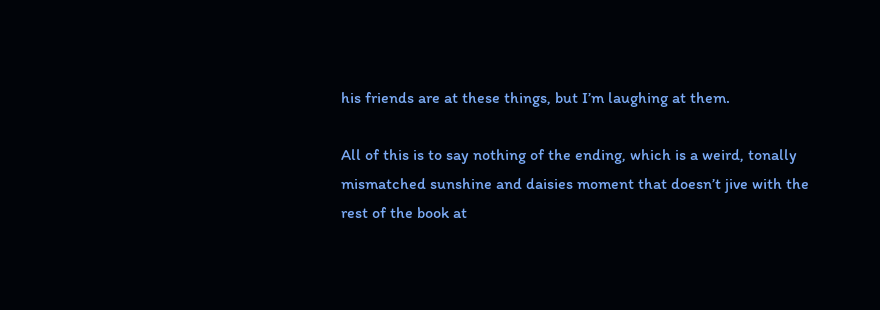his friends are at these things, but I’m laughing at them.

All of this is to say nothing of the ending, which is a weird, tonally mismatched sunshine and daisies moment that doesn’t jive with the rest of the book at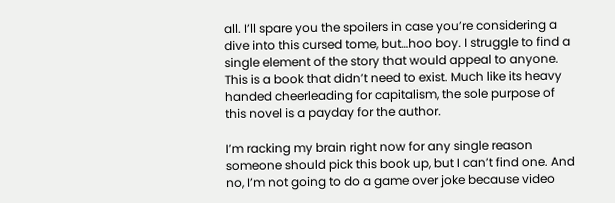all. I’ll spare you the spoilers in case you’re considering a dive into this cursed tome, but…hoo boy. I struggle to find a single element of the story that would appeal to anyone. This is a book that didn’t need to exist. Much like its heavy handed cheerleading for capitalism, the sole purpose of this novel is a payday for the author.

I’m racking my brain right now for any single reason someone should pick this book up, but I can’t find one. And no, I’m not going to do a game over joke because video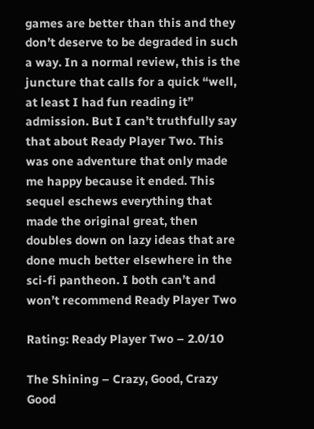games are better than this and they don’t deserve to be degraded in such a way. In a normal review, this is the juncture that calls for a quick “well, at least I had fun reading it” admission. But I can’t truthfully say that about Ready Player Two. This was one adventure that only made me happy because it ended. This sequel eschews everything that made the original great, then doubles down on lazy ideas that are done much better elsewhere in the sci-fi pantheon. I both can’t and won’t recommend Ready Player Two

Rating: Ready Player Two – 2.0/10

The Shining – Crazy, Good, Crazy Good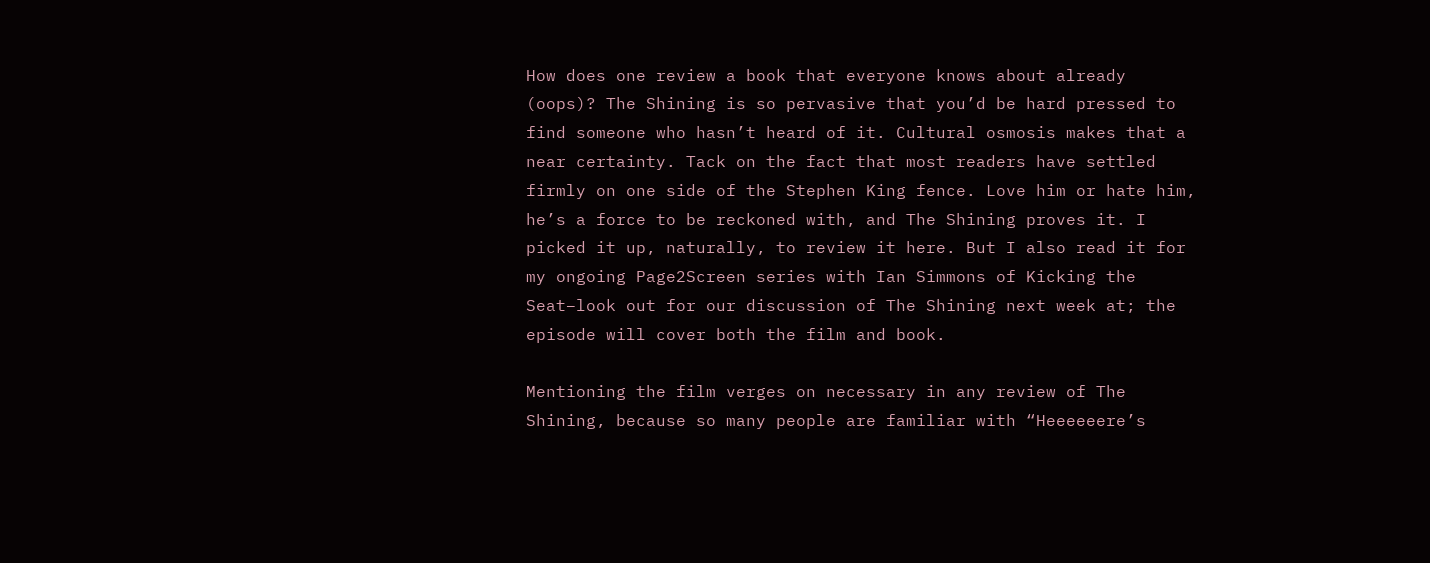How does one review a book that everyone knows about already (oops)? The Shining is so pervasive that you’d be hard pressed to find someone who hasn’t heard of it. Cultural osmosis makes that a near certainty. Tack on the fact that most readers have settled firmly on one side of the Stephen King fence. Love him or hate him, he’s a force to be reckoned with, and The Shining proves it. I picked it up, naturally, to review it here. But I also read it for my ongoing Page2Screen series with Ian Simmons of Kicking the Seat–look out for our discussion of The Shining next week at; the episode will cover both the film and book.

Mentioning the film verges on necessary in any review of The Shining, because so many people are familiar with “Heeeeeere’s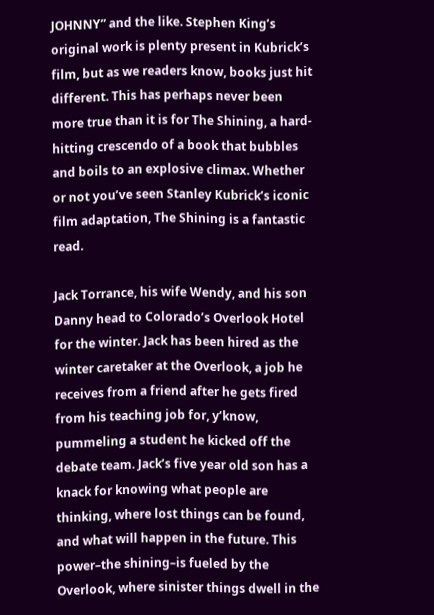JOHNNY” and the like. Stephen King’s original work is plenty present in Kubrick’s film, but as we readers know, books just hit different. This has perhaps never been more true than it is for The Shining, a hard-hitting crescendo of a book that bubbles and boils to an explosive climax. Whether or not you’ve seen Stanley Kubrick’s iconic film adaptation, The Shining is a fantastic read.

Jack Torrance, his wife Wendy, and his son Danny head to Colorado’s Overlook Hotel for the winter. Jack has been hired as the winter caretaker at the Overlook, a job he receives from a friend after he gets fired from his teaching job for, y’know, pummeling a student he kicked off the debate team. Jack’s five year old son has a knack for knowing what people are thinking, where lost things can be found, and what will happen in the future. This power–the shining–is fueled by the Overlook, where sinister things dwell in the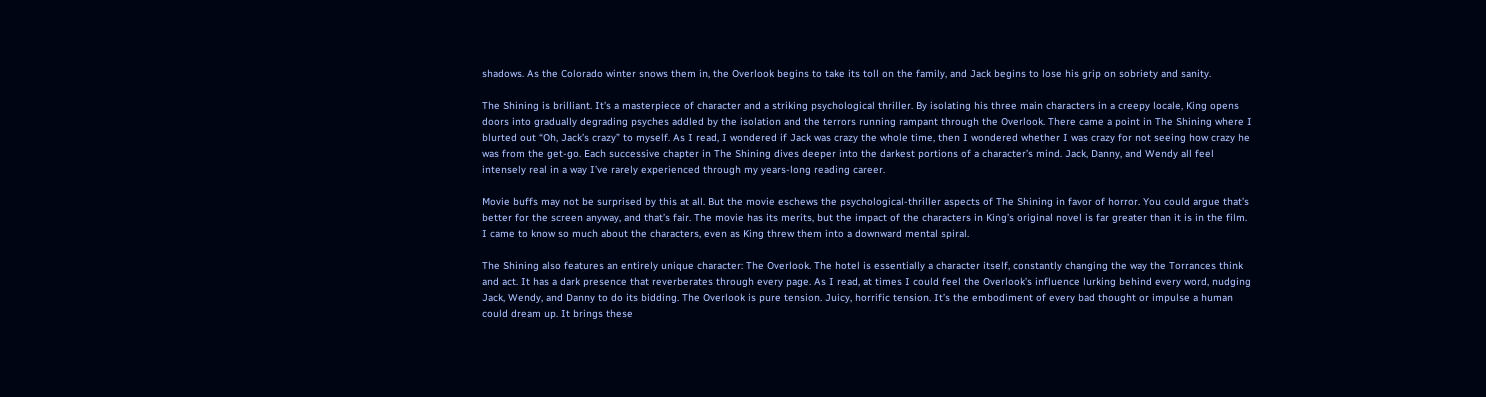shadows. As the Colorado winter snows them in, the Overlook begins to take its toll on the family, and Jack begins to lose his grip on sobriety and sanity.

The Shining is brilliant. It’s a masterpiece of character and a striking psychological thriller. By isolating his three main characters in a creepy locale, King opens doors into gradually degrading psyches addled by the isolation and the terrors running rampant through the Overlook. There came a point in The Shining where I blurted out “Oh, Jack’s crazy” to myself. As I read, I wondered if Jack was crazy the whole time, then I wondered whether I was crazy for not seeing how crazy he was from the get-go. Each successive chapter in The Shining dives deeper into the darkest portions of a character’s mind. Jack, Danny, and Wendy all feel intensely real in a way I’ve rarely experienced through my years-long reading career.

Movie buffs may not be surprised by this at all. But the movie eschews the psychological-thriller aspects of The Shining in favor of horror. You could argue that’s better for the screen anyway, and that’s fair. The movie has its merits, but the impact of the characters in King’s original novel is far greater than it is in the film. I came to know so much about the characters, even as King threw them into a downward mental spiral.

The Shining also features an entirely unique character: The Overlook. The hotel is essentially a character itself, constantly changing the way the Torrances think and act. It has a dark presence that reverberates through every page. As I read, at times I could feel the Overlook’s influence lurking behind every word, nudging Jack, Wendy, and Danny to do its bidding. The Overlook is pure tension. Juicy, horrific tension. It’s the embodiment of every bad thought or impulse a human could dream up. It brings these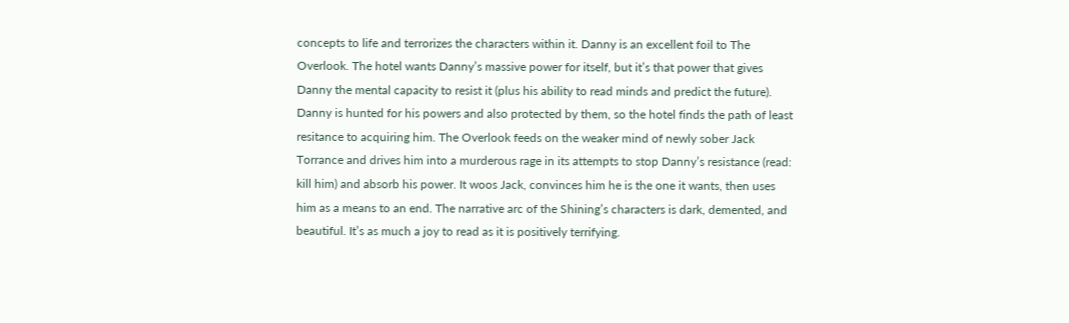concepts to life and terrorizes the characters within it. Danny is an excellent foil to The Overlook. The hotel wants Danny’s massive power for itself, but it’s that power that gives Danny the mental capacity to resist it (plus his ability to read minds and predict the future). Danny is hunted for his powers and also protected by them, so the hotel finds the path of least resitance to acquiring him. The Overlook feeds on the weaker mind of newly sober Jack Torrance and drives him into a murderous rage in its attempts to stop Danny’s resistance (read: kill him) and absorb his power. It woos Jack, convinces him he is the one it wants, then uses him as a means to an end. The narrative arc of the Shining’s characters is dark, demented, and beautiful. It’s as much a joy to read as it is positively terrifying.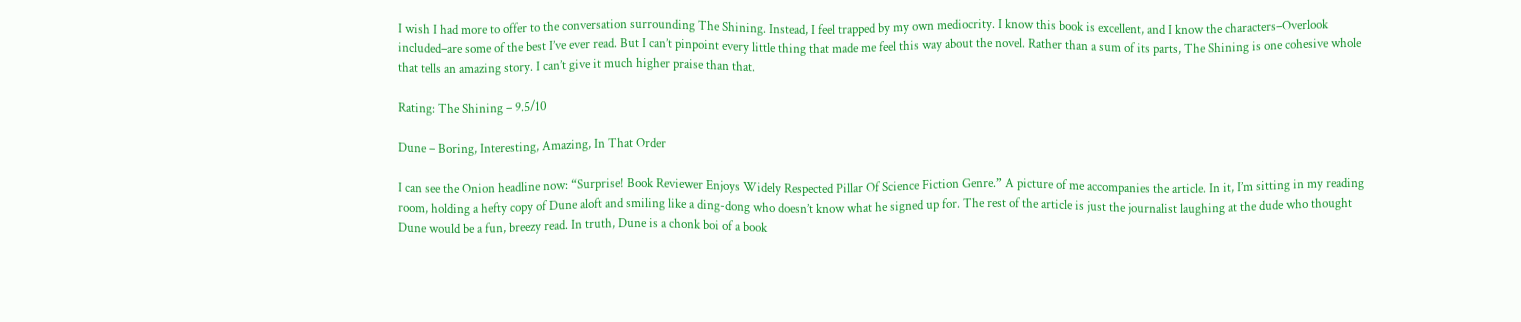I wish I had more to offer to the conversation surrounding The Shining. Instead, I feel trapped by my own mediocrity. I know this book is excellent, and I know the characters–Overlook included–are some of the best I’ve ever read. But I can’t pinpoint every little thing that made me feel this way about the novel. Rather than a sum of its parts, The Shining is one cohesive whole that tells an amazing story. I can’t give it much higher praise than that.

Rating: The Shining – 9.5/10

Dune – Boring, Interesting, Amazing, In That Order

I can see the Onion headline now: “Surprise! Book Reviewer Enjoys Widely Respected Pillar Of Science Fiction Genre.” A picture of me accompanies the article. In it, I’m sitting in my reading room, holding a hefty copy of Dune aloft and smiling like a ding-dong who doesn’t know what he signed up for. The rest of the article is just the journalist laughing at the dude who thought Dune would be a fun, breezy read. In truth, Dune is a chonk boi of a book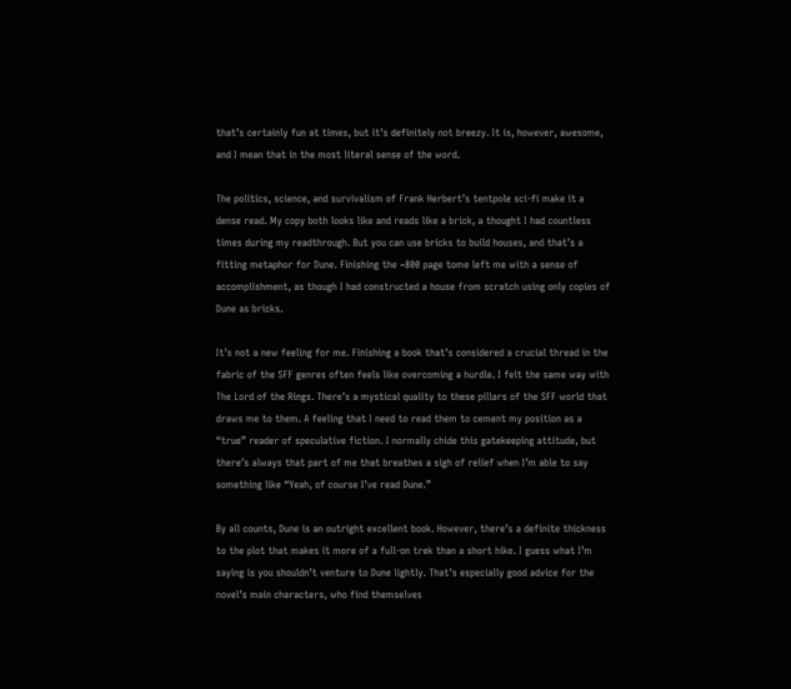that’s certainly fun at times, but it’s definitely not breezy. It is, however, awesome, and I mean that in the most literal sense of the word.

The politics, science, and survivalism of Frank Herbert’s tentpole sci-fi make it a dense read. My copy both looks like and reads like a brick, a thought I had countless times during my readthrough. But you can use bricks to build houses, and that’s a fitting metaphor for Dune. Finishing the ~800 page tome left me with a sense of accomplishment, as though I had constructed a house from scratch using only copies of Dune as bricks.

It’s not a new feeling for me. Finishing a book that’s considered a crucial thread in the fabric of the SFF genres often feels like overcoming a hurdle. I felt the same way with The Lord of the Rings. There’s a mystical quality to these pillars of the SFF world that draws me to them. A feeling that I need to read them to cement my position as a “true” reader of speculative fiction. I normally chide this gatekeeping attitude, but there’s always that part of me that breathes a sigh of relief when I’m able to say something like “Yeah, of course I’ve read Dune.”

By all counts, Dune is an outright excellent book. However, there’s a definite thickness to the plot that makes it more of a full-on trek than a short hike. I guess what I’m saying is you shouldn’t venture to Dune lightly. That’s especially good advice for the novel’s main characters, who find themselves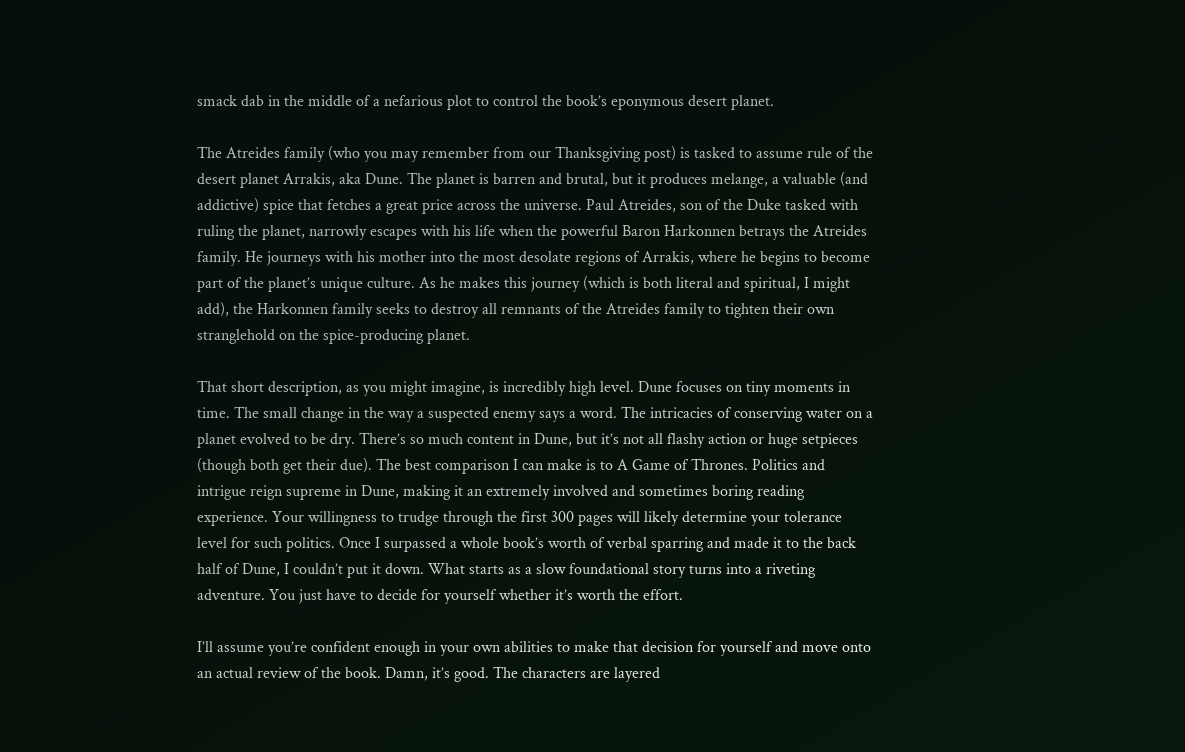smack dab in the middle of a nefarious plot to control the book’s eponymous desert planet.

The Atreides family (who you may remember from our Thanksgiving post) is tasked to assume rule of the desert planet Arrakis, aka Dune. The planet is barren and brutal, but it produces melange, a valuable (and addictive) spice that fetches a great price across the universe. Paul Atreides, son of the Duke tasked with ruling the planet, narrowly escapes with his life when the powerful Baron Harkonnen betrays the Atreides family. He journeys with his mother into the most desolate regions of Arrakis, where he begins to become part of the planet’s unique culture. As he makes this journey (which is both literal and spiritual, I might add), the Harkonnen family seeks to destroy all remnants of the Atreides family to tighten their own stranglehold on the spice-producing planet.

That short description, as you might imagine, is incredibly high level. Dune focuses on tiny moments in time. The small change in the way a suspected enemy says a word. The intricacies of conserving water on a planet evolved to be dry. There’s so much content in Dune, but it’s not all flashy action or huge setpieces (though both get their due). The best comparison I can make is to A Game of Thrones. Politics and intrigue reign supreme in Dune, making it an extremely involved and sometimes boring reading experience. Your willingness to trudge through the first 300 pages will likely determine your tolerance level for such politics. Once I surpassed a whole book’s worth of verbal sparring and made it to the back half of Dune, I couldn’t put it down. What starts as a slow foundational story turns into a riveting adventure. You just have to decide for yourself whether it’s worth the effort.

I’ll assume you’re confident enough in your own abilities to make that decision for yourself and move onto an actual review of the book. Damn, it’s good. The characters are layered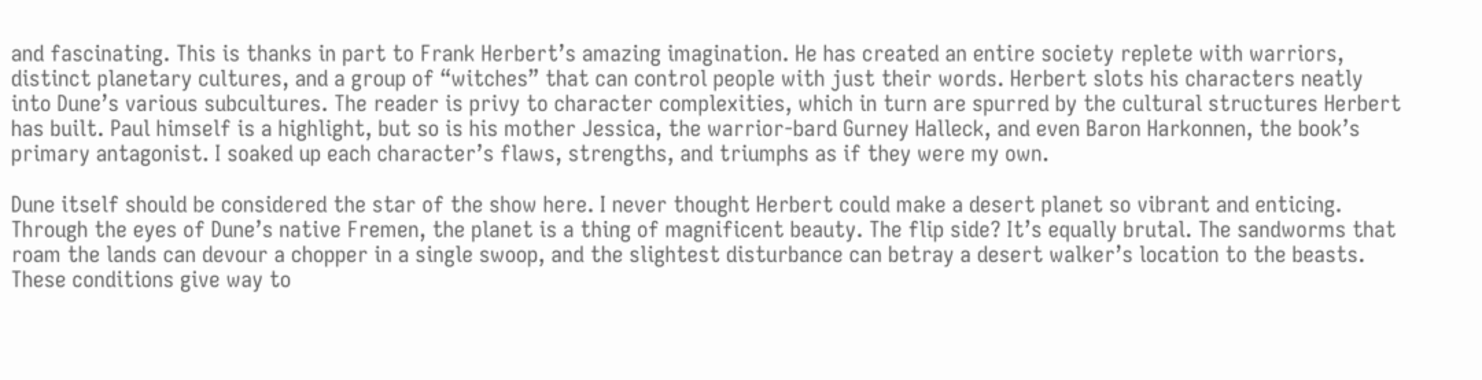and fascinating. This is thanks in part to Frank Herbert’s amazing imagination. He has created an entire society replete with warriors, distinct planetary cultures, and a group of “witches” that can control people with just their words. Herbert slots his characters neatly into Dune’s various subcultures. The reader is privy to character complexities, which in turn are spurred by the cultural structures Herbert has built. Paul himself is a highlight, but so is his mother Jessica, the warrior-bard Gurney Halleck, and even Baron Harkonnen, the book’s primary antagonist. I soaked up each character’s flaws, strengths, and triumphs as if they were my own.

Dune itself should be considered the star of the show here. I never thought Herbert could make a desert planet so vibrant and enticing. Through the eyes of Dune’s native Fremen, the planet is a thing of magnificent beauty. The flip side? It’s equally brutal. The sandworms that roam the lands can devour a chopper in a single swoop, and the slightest disturbance can betray a desert walker’s location to the beasts. These conditions give way to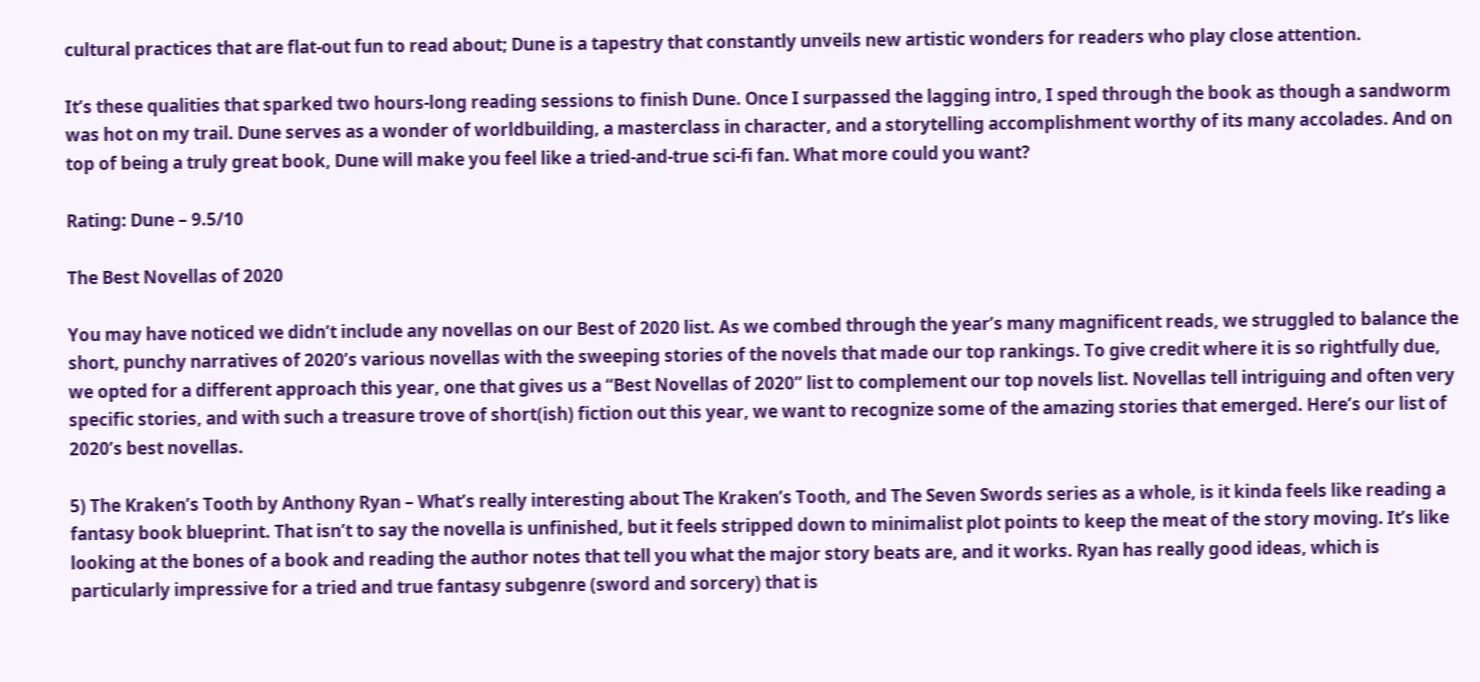cultural practices that are flat-out fun to read about; Dune is a tapestry that constantly unveils new artistic wonders for readers who play close attention.

It’s these qualities that sparked two hours-long reading sessions to finish Dune. Once I surpassed the lagging intro, I sped through the book as though a sandworm was hot on my trail. Dune serves as a wonder of worldbuilding, a masterclass in character, and a storytelling accomplishment worthy of its many accolades. And on top of being a truly great book, Dune will make you feel like a tried-and-true sci-fi fan. What more could you want?

Rating: Dune – 9.5/10

The Best Novellas of 2020

You may have noticed we didn’t include any novellas on our Best of 2020 list. As we combed through the year’s many magnificent reads, we struggled to balance the short, punchy narratives of 2020’s various novellas with the sweeping stories of the novels that made our top rankings. To give credit where it is so rightfully due, we opted for a different approach this year, one that gives us a “Best Novellas of 2020” list to complement our top novels list. Novellas tell intriguing and often very specific stories, and with such a treasure trove of short(ish) fiction out this year, we want to recognize some of the amazing stories that emerged. Here’s our list of 2020’s best novellas.

5) The Kraken’s Tooth by Anthony Ryan – What’s really interesting about The Kraken’s Tooth, and The Seven Swords series as a whole, is it kinda feels like reading a fantasy book blueprint. That isn’t to say the novella is unfinished, but it feels stripped down to minimalist plot points to keep the meat of the story moving. It’s like looking at the bones of a book and reading the author notes that tell you what the major story beats are, and it works. Ryan has really good ideas, which is particularly impressive for a tried and true fantasy subgenre (sword and sorcery) that is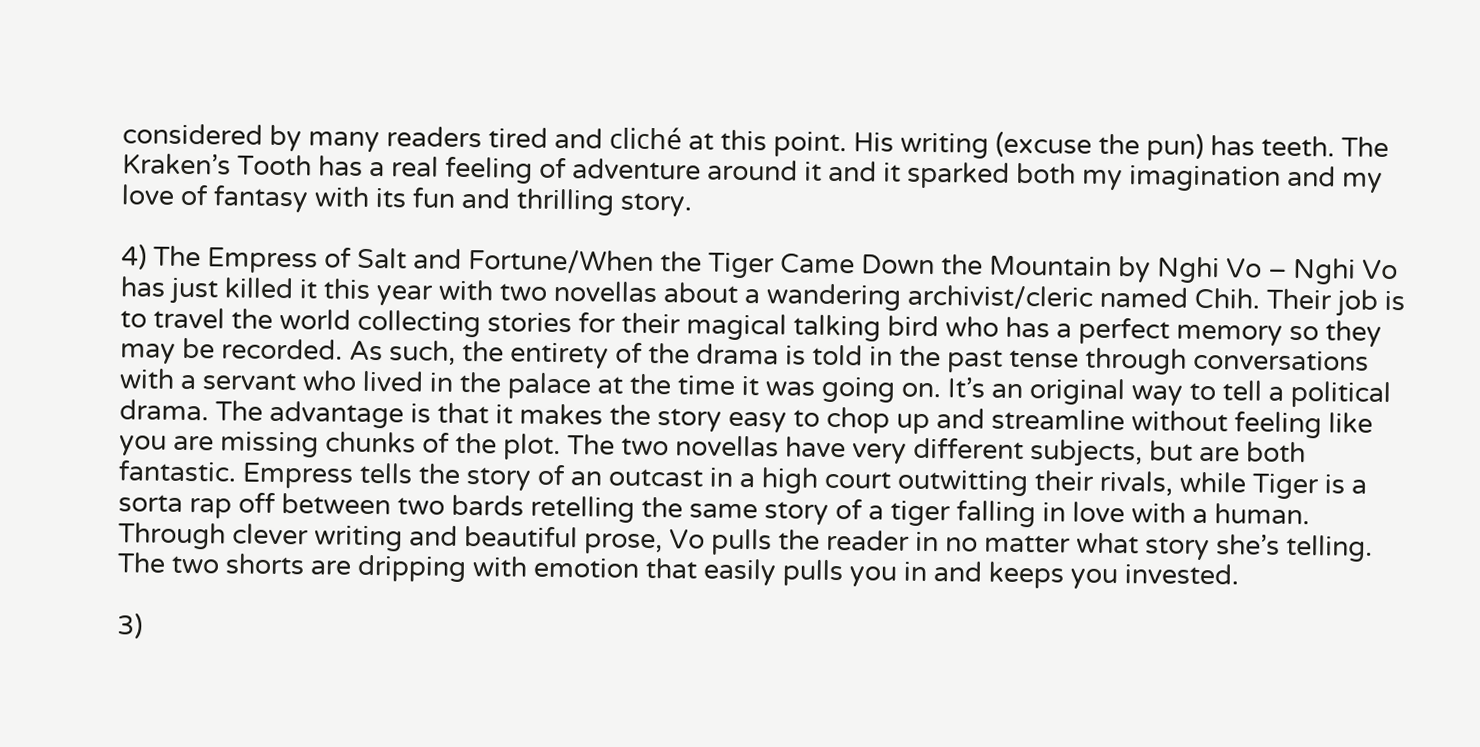considered by many readers tired and cliché at this point. His writing (excuse the pun) has teeth. The Kraken’s Tooth has a real feeling of adventure around it and it sparked both my imagination and my love of fantasy with its fun and thrilling story.

4) The Empress of Salt and Fortune/When the Tiger Came Down the Mountain by Nghi Vo – Nghi Vo has just killed it this year with two novellas about a wandering archivist/cleric named Chih. Their job is to travel the world collecting stories for their magical talking bird who has a perfect memory so they may be recorded. As such, the entirety of the drama is told in the past tense through conversations with a servant who lived in the palace at the time it was going on. It’s an original way to tell a political drama. The advantage is that it makes the story easy to chop up and streamline without feeling like you are missing chunks of the plot. The two novellas have very different subjects, but are both fantastic. Empress tells the story of an outcast in a high court outwitting their rivals, while Tiger is a sorta rap off between two bards retelling the same story of a tiger falling in love with a human. Through clever writing and beautiful prose, Vo pulls the reader in no matter what story she’s telling. The two shorts are dripping with emotion that easily pulls you in and keeps you invested.

3)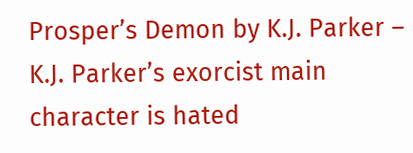Prosper’s Demon by K.J. Parker – K.J. Parker’s exorcist main character is hated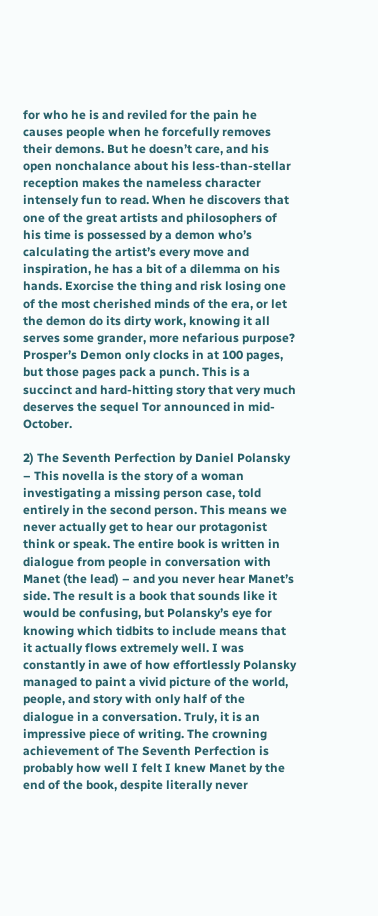for who he is and reviled for the pain he causes people when he forcefully removes their demons. But he doesn’t care, and his open nonchalance about his less-than-stellar reception makes the nameless character intensely fun to read. When he discovers that one of the great artists and philosophers of his time is possessed by a demon who’s calculating the artist’s every move and inspiration, he has a bit of a dilemma on his hands. Exorcise the thing and risk losing one of the most cherished minds of the era, or let the demon do its dirty work, knowing it all serves some grander, more nefarious purpose? Prosper’s Demon only clocks in at 100 pages, but those pages pack a punch. This is a succinct and hard-hitting story that very much deserves the sequel Tor announced in mid-October.

2) The Seventh Perfection by Daniel Polansky – This novella is the story of a woman investigating a missing person case, told entirely in the second person. This means we never actually get to hear our protagonist think or speak. The entire book is written in dialogue from people in conversation with Manet (the lead) – and you never hear Manet’s side. The result is a book that sounds like it would be confusing, but Polansky’s eye for knowing which tidbits to include means that it actually flows extremely well. I was constantly in awe of how effortlessly Polansky managed to paint a vivid picture of the world, people, and story with only half of the dialogue in a conversation. Truly, it is an impressive piece of writing. The crowning achievement of The Seventh Perfection is probably how well I felt I knew Manet by the end of the book, despite literally never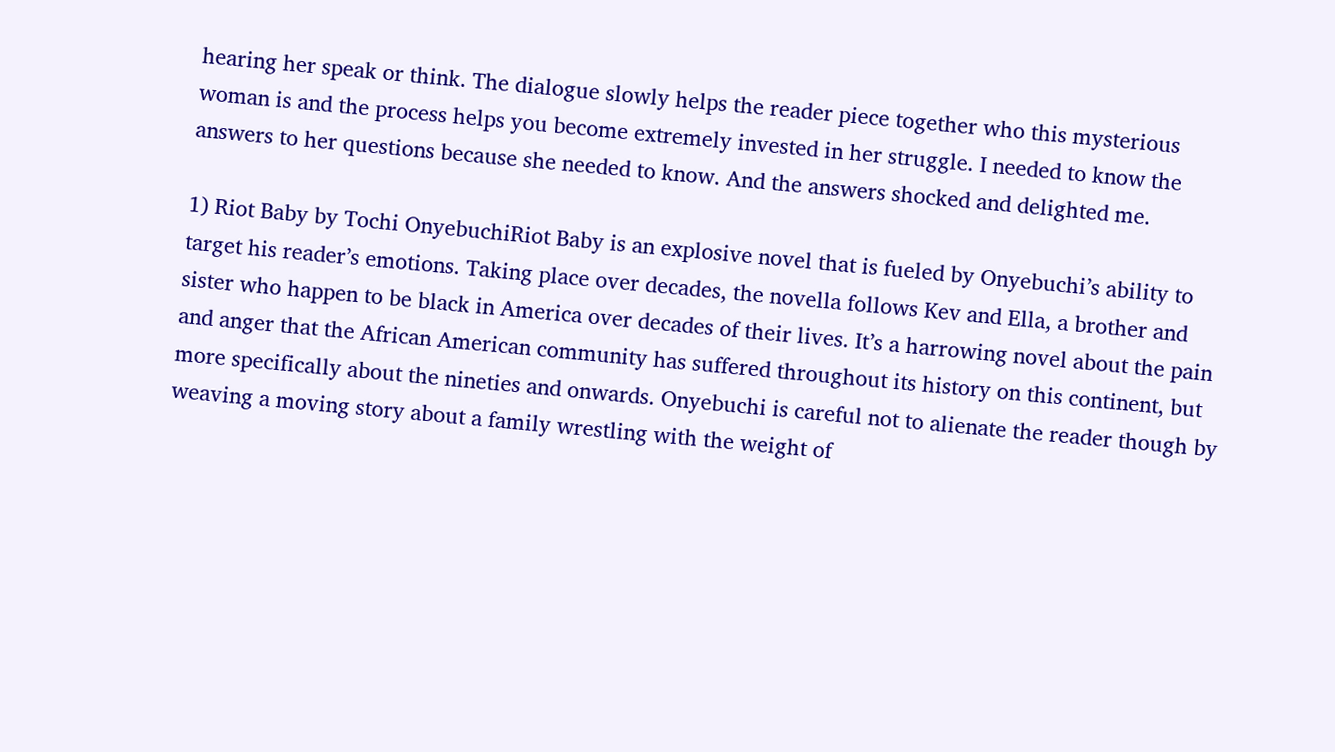hearing her speak or think. The dialogue slowly helps the reader piece together who this mysterious woman is and the process helps you become extremely invested in her struggle. I needed to know the answers to her questions because she needed to know. And the answers shocked and delighted me.

1) Riot Baby by Tochi OnyebuchiRiot Baby is an explosive novel that is fueled by Onyebuchi’s ability to target his reader’s emotions. Taking place over decades, the novella follows Kev and Ella, a brother and sister who happen to be black in America over decades of their lives. It’s a harrowing novel about the pain and anger that the African American community has suffered throughout its history on this continent, but more specifically about the nineties and onwards. Onyebuchi is careful not to alienate the reader though by weaving a moving story about a family wrestling with the weight of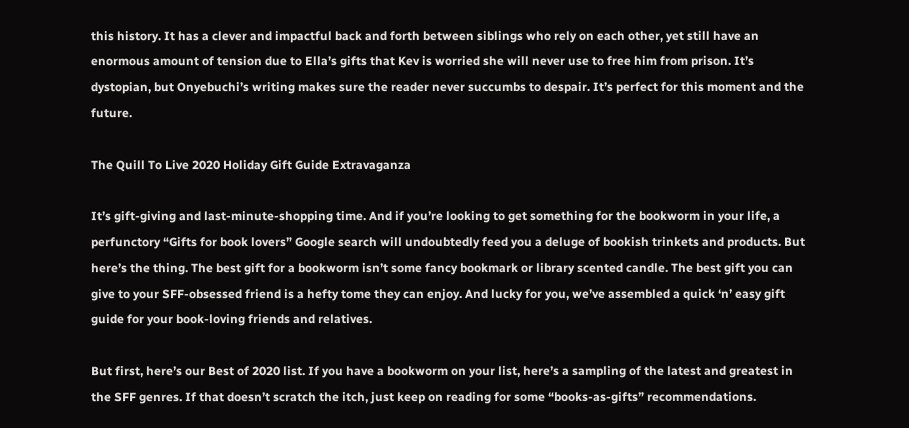this history. It has a clever and impactful back and forth between siblings who rely on each other, yet still have an enormous amount of tension due to Ella’s gifts that Kev is worried she will never use to free him from prison. It’s dystopian, but Onyebuchi’s writing makes sure the reader never succumbs to despair. It’s perfect for this moment and the future.

The Quill To Live 2020 Holiday Gift Guide Extravaganza

It’s gift-giving and last-minute-shopping time. And if you’re looking to get something for the bookworm in your life, a perfunctory “Gifts for book lovers” Google search will undoubtedly feed you a deluge of bookish trinkets and products. But here’s the thing. The best gift for a bookworm isn’t some fancy bookmark or library scented candle. The best gift you can give to your SFF-obsessed friend is a hefty tome they can enjoy. And lucky for you, we’ve assembled a quick ‘n’ easy gift guide for your book-loving friends and relatives.

But first, here’s our Best of 2020 list. If you have a bookworm on your list, here’s a sampling of the latest and greatest in the SFF genres. If that doesn’t scratch the itch, just keep on reading for some “books-as-gifts” recommendations.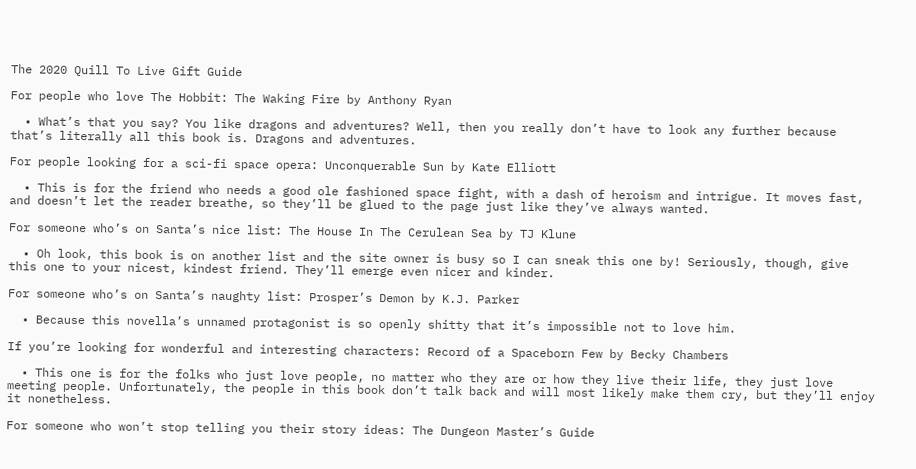The 2020 Quill To Live Gift Guide

For people who love The Hobbit: The Waking Fire by Anthony Ryan

  • What’s that you say? You like dragons and adventures? Well, then you really don’t have to look any further because that’s literally all this book is. Dragons and adventures.

For people looking for a sci-fi space opera: Unconquerable Sun by Kate Elliott

  • This is for the friend who needs a good ole fashioned space fight, with a dash of heroism and intrigue. It moves fast, and doesn’t let the reader breathe, so they’ll be glued to the page just like they’ve always wanted.

For someone who’s on Santa’s nice list: The House In The Cerulean Sea by TJ Klune

  • Oh look, this book is on another list and the site owner is busy so I can sneak this one by! Seriously, though, give this one to your nicest, kindest friend. They’ll emerge even nicer and kinder.

For someone who’s on Santa’s naughty list: Prosper’s Demon by K.J. Parker

  • Because this novella’s unnamed protagonist is so openly shitty that it’s impossible not to love him.

If you’re looking for wonderful and interesting characters: Record of a Spaceborn Few by Becky Chambers

  • This one is for the folks who just love people, no matter who they are or how they live their life, they just love meeting people. Unfortunately, the people in this book don’t talk back and will most likely make them cry, but they’ll enjoy it nonetheless.

For someone who won’t stop telling you their story ideas: The Dungeon Master’s Guide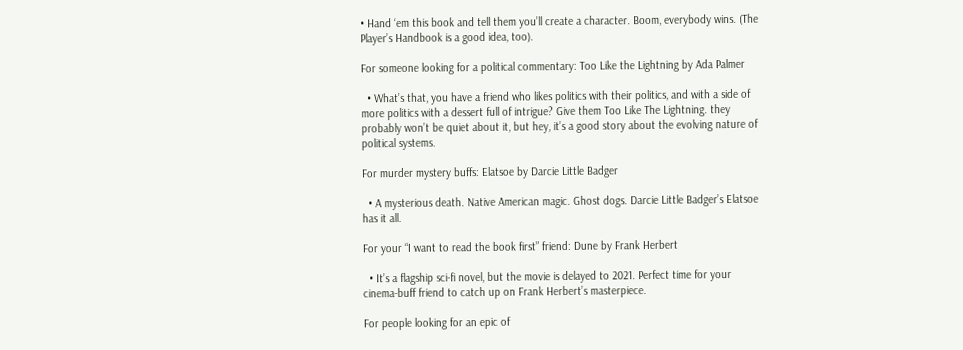• Hand ‘em this book and tell them you’ll create a character. Boom, everybody wins. (The Player’s Handbook is a good idea, too).

For someone looking for a political commentary: Too Like the Lightning by Ada Palmer

  • What’s that, you have a friend who likes politics with their politics, and with a side of more politics with a dessert full of intrigue? Give them Too Like The Lightning. they probably won’t be quiet about it, but hey, it’s a good story about the evolving nature of political systems.

For murder mystery buffs: Elatsoe by Darcie Little Badger

  • A mysterious death. Native American magic. Ghost dogs. Darcie Little Badger’s Elatsoe has it all.

For your “I want to read the book first” friend: Dune by Frank Herbert

  • It’s a flagship sci-fi novel, but the movie is delayed to 2021. Perfect time for your cinema-buff friend to catch up on Frank Herbert’s masterpiece.

For people looking for an epic of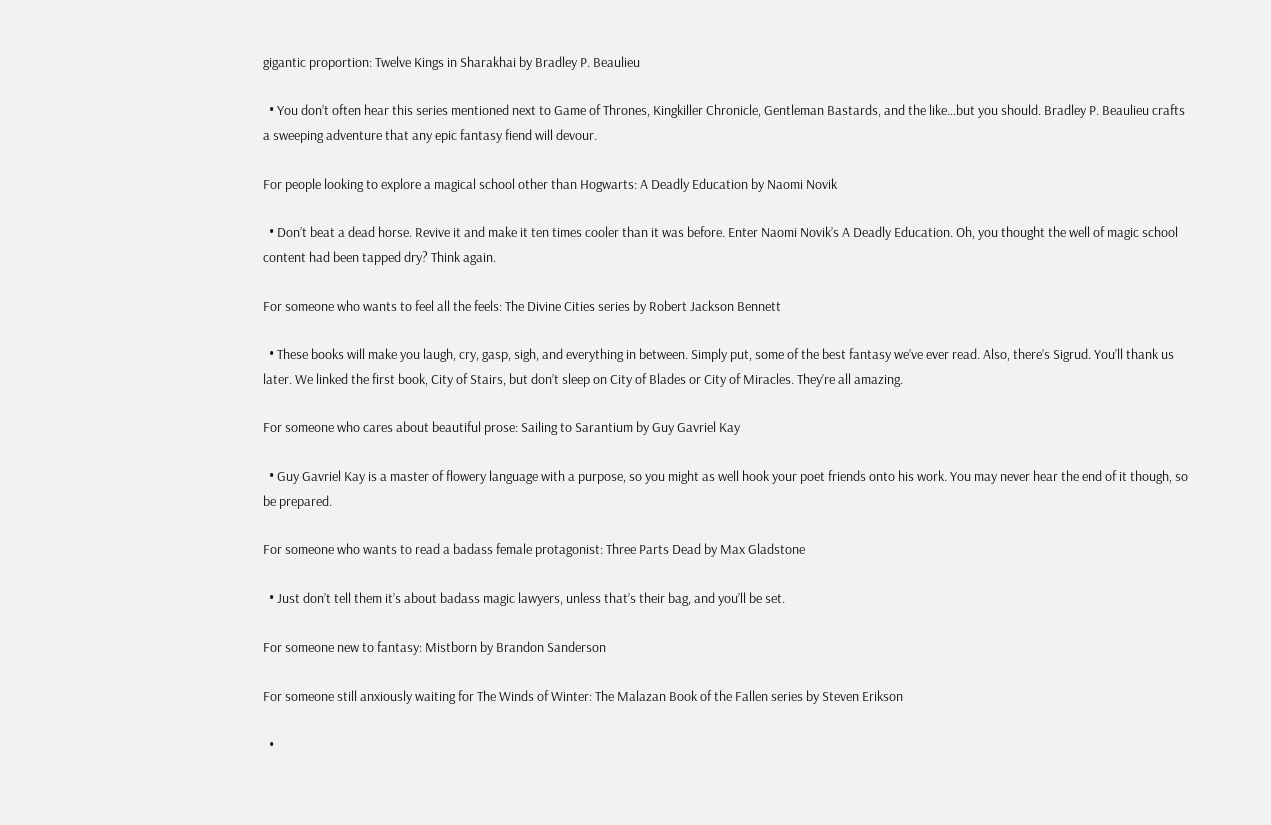gigantic proportion: Twelve Kings in Sharakhai by Bradley P. Beaulieu

  • You don’t often hear this series mentioned next to Game of Thrones, Kingkiller Chronicle, Gentleman Bastards, and the like…but you should. Bradley P. Beaulieu crafts a sweeping adventure that any epic fantasy fiend will devour.

For people looking to explore a magical school other than Hogwarts: A Deadly Education by Naomi Novik

  • Don’t beat a dead horse. Revive it and make it ten times cooler than it was before. Enter Naomi Novik’s A Deadly Education. Oh, you thought the well of magic school content had been tapped dry? Think again.

For someone who wants to feel all the feels: The Divine Cities series by Robert Jackson Bennett

  • These books will make you laugh, cry, gasp, sigh, and everything in between. Simply put, some of the best fantasy we’ve ever read. Also, there’s Sigrud. You’ll thank us later. We linked the first book, City of Stairs, but don’t sleep on City of Blades or City of Miracles. They’re all amazing.

For someone who cares about beautiful prose: Sailing to Sarantium by Guy Gavriel Kay

  • Guy Gavriel Kay is a master of flowery language with a purpose, so you might as well hook your poet friends onto his work. You may never hear the end of it though, so be prepared.

For someone who wants to read a badass female protagonist: Three Parts Dead by Max Gladstone

  • Just don’t tell them it’s about badass magic lawyers, unless that’s their bag, and you’ll be set.

For someone new to fantasy: Mistborn by Brandon Sanderson

For someone still anxiously waiting for The Winds of Winter: The Malazan Book of the Fallen series by Steven Erikson

  •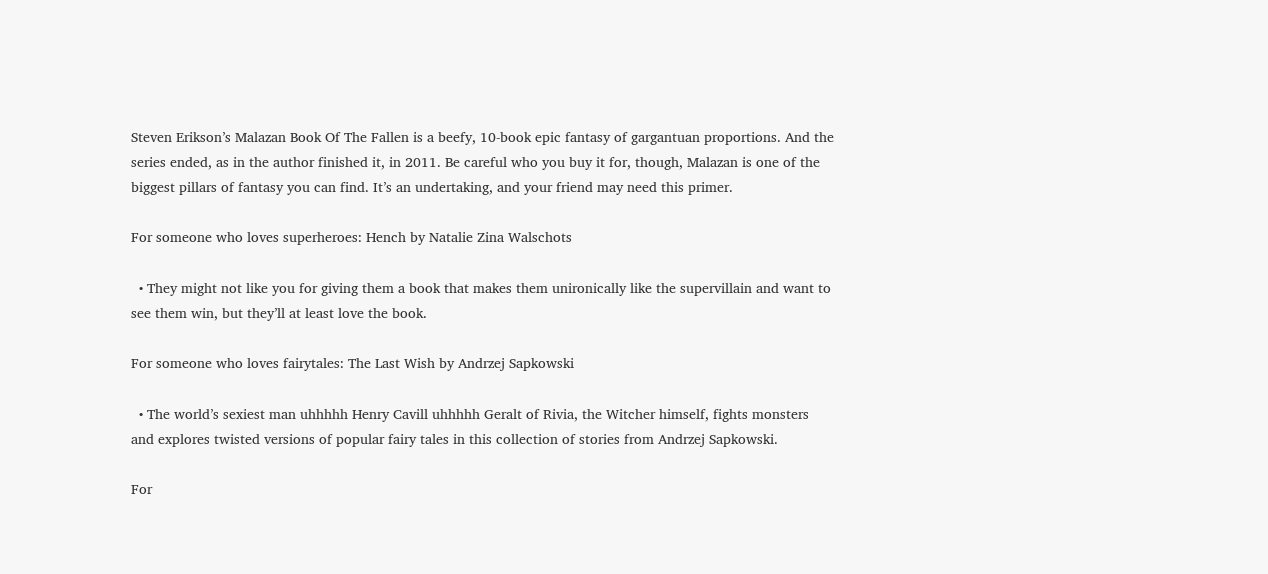Steven Erikson’s Malazan Book Of The Fallen is a beefy, 10-book epic fantasy of gargantuan proportions. And the series ended, as in the author finished it, in 2011. Be careful who you buy it for, though, Malazan is one of the biggest pillars of fantasy you can find. It’s an undertaking, and your friend may need this primer.

For someone who loves superheroes: Hench by Natalie Zina Walschots

  • They might not like you for giving them a book that makes them unironically like the supervillain and want to see them win, but they’ll at least love the book.

For someone who loves fairytales: The Last Wish by Andrzej Sapkowski

  • The world’s sexiest man uhhhhh Henry Cavill uhhhhh Geralt of Rivia, the Witcher himself, fights monsters and explores twisted versions of popular fairy tales in this collection of stories from Andrzej Sapkowski.

For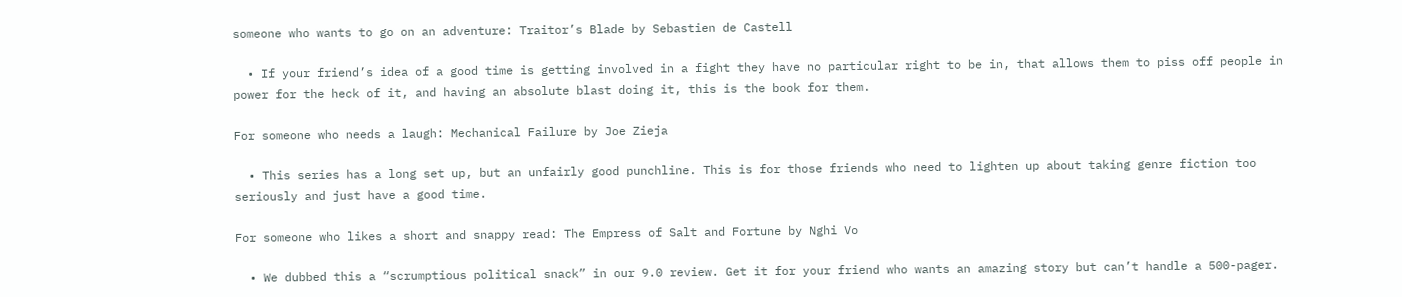someone who wants to go on an adventure: Traitor’s Blade by Sebastien de Castell

  • If your friend’s idea of a good time is getting involved in a fight they have no particular right to be in, that allows them to piss off people in power for the heck of it, and having an absolute blast doing it, this is the book for them.

For someone who needs a laugh: Mechanical Failure by Joe Zieja

  • This series has a long set up, but an unfairly good punchline. This is for those friends who need to lighten up about taking genre fiction too seriously and just have a good time.

For someone who likes a short and snappy read: The Empress of Salt and Fortune by Nghi Vo

  • We dubbed this a “scrumptious political snack” in our 9.0 review. Get it for your friend who wants an amazing story but can’t handle a 500-pager.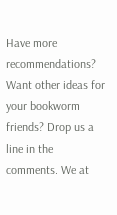Have more recommendations? Want other ideas for your bookworm friends? Drop us a line in the comments. We at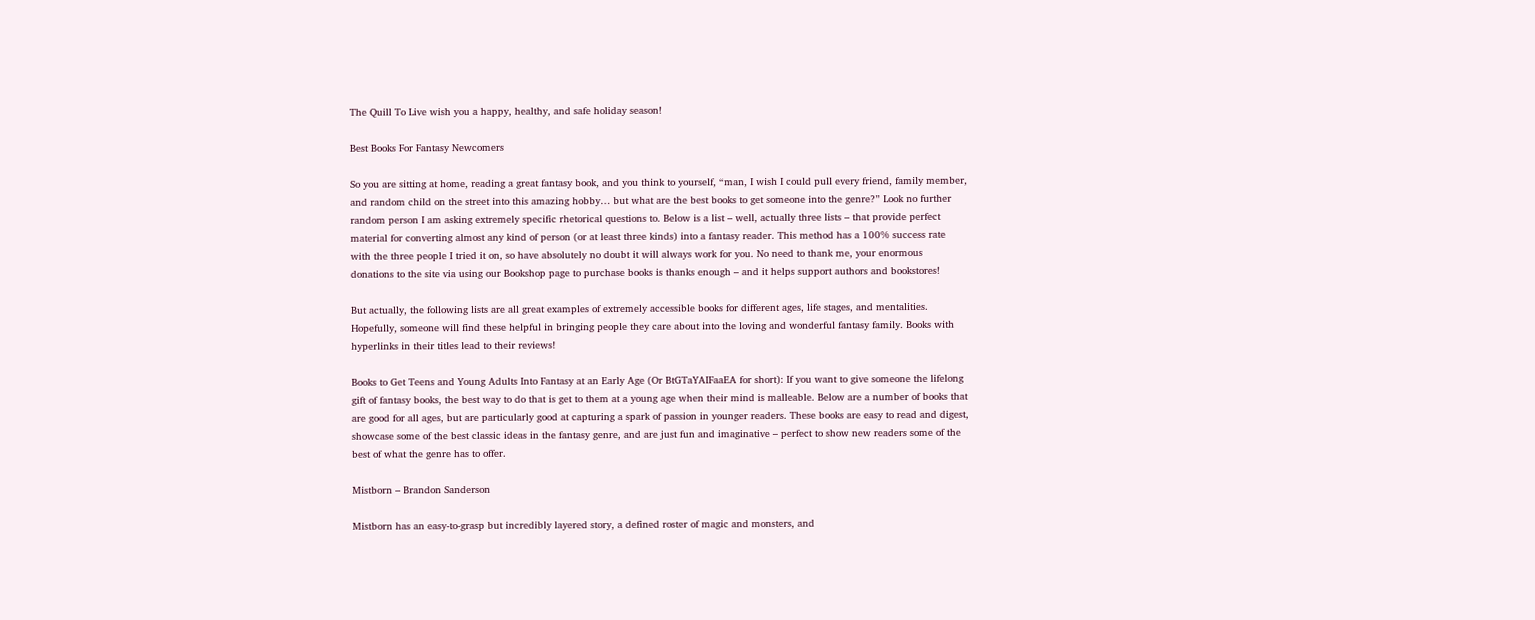The Quill To Live wish you a happy, healthy, and safe holiday season!

Best Books For Fantasy Newcomers

So you are sitting at home, reading a great fantasy book, and you think to yourself, “man, I wish I could pull every friend, family member, and random child on the street into this amazing hobby… but what are the best books to get someone into the genre?” Look no further random person I am asking extremely specific rhetorical questions to. Below is a list – well, actually three lists – that provide perfect material for converting almost any kind of person (or at least three kinds) into a fantasy reader. This method has a 100% success rate with the three people I tried it on, so have absolutely no doubt it will always work for you. No need to thank me, your enormous donations to the site via using our Bookshop page to purchase books is thanks enough – and it helps support authors and bookstores!

But actually, the following lists are all great examples of extremely accessible books for different ages, life stages, and mentalities. Hopefully, someone will find these helpful in bringing people they care about into the loving and wonderful fantasy family. Books with hyperlinks in their titles lead to their reviews!

Books to Get Teens and Young Adults Into Fantasy at an Early Age (Or BtGTaYAIFaaEA for short): If you want to give someone the lifelong gift of fantasy books, the best way to do that is get to them at a young age when their mind is malleable. Below are a number of books that are good for all ages, but are particularly good at capturing a spark of passion in younger readers. These books are easy to read and digest, showcase some of the best classic ideas in the fantasy genre, and are just fun and imaginative – perfect to show new readers some of the best of what the genre has to offer.

Mistborn – Brandon Sanderson

Mistborn has an easy-to-grasp but incredibly layered story, a defined roster of magic and monsters, and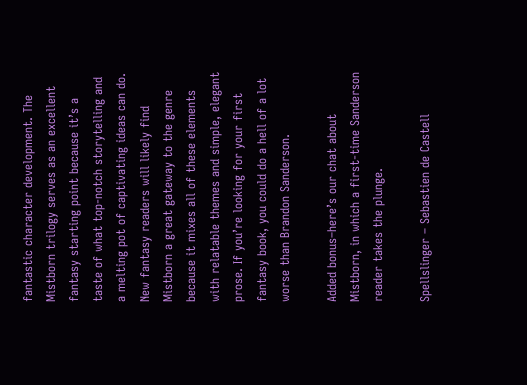fantastic character development. The Mistborn trilogy serves as an excellent fantasy starting point because it’s a taste of what top-notch storytelling and a melting pot of captivating ideas can do. New fantasy readers will likely find Mistborn a great gateway to the genre because it mixes all of these elements with relatable themes and simple, elegant prose. If you’re looking for your first fantasy book, you could do a hell of a lot worse than Brandon Sanderson.

Added bonus–here’s our chat about Mistborn, in which a first-time Sanderson reader takes the plunge.

Spellslinger – Sebastien de Castell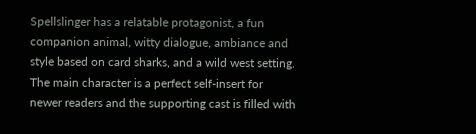Spellslinger has a relatable protagonist, a fun companion animal, witty dialogue, ambiance and style based on card sharks, and a wild west setting. The main character is a perfect self-insert for newer readers and the supporting cast is filled with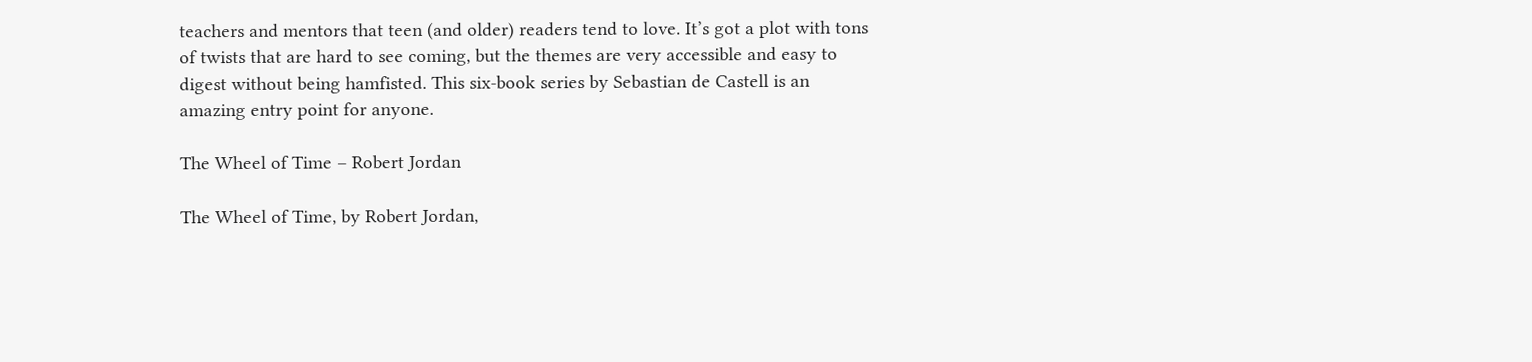teachers and mentors that teen (and older) readers tend to love. It’s got a plot with tons of twists that are hard to see coming, but the themes are very accessible and easy to digest without being hamfisted. This six-book series by Sebastian de Castell is an amazing entry point for anyone.

The Wheel of Time – Robert Jordan

The Wheel of Time, by Robert Jordan,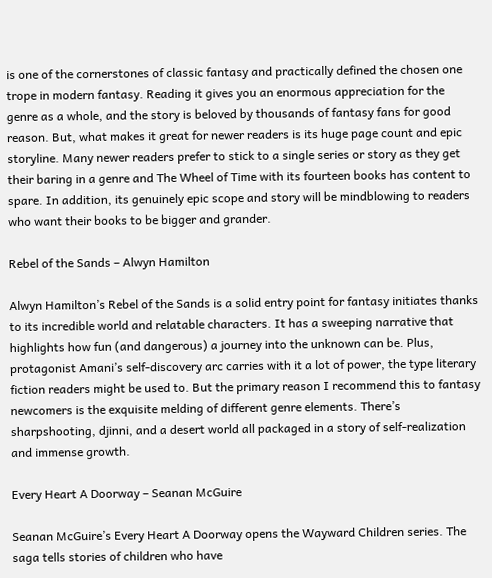is one of the cornerstones of classic fantasy and practically defined the chosen one trope in modern fantasy. Reading it gives you an enormous appreciation for the genre as a whole, and the story is beloved by thousands of fantasy fans for good reason. But, what makes it great for newer readers is its huge page count and epic storyline. Many newer readers prefer to stick to a single series or story as they get their baring in a genre and The Wheel of Time with its fourteen books has content to spare. In addition, its genuinely epic scope and story will be mindblowing to readers who want their books to be bigger and grander.

Rebel of the Sands – Alwyn Hamilton

Alwyn Hamilton’s Rebel of the Sands is a solid entry point for fantasy initiates thanks to its incredible world and relatable characters. It has a sweeping narrative that highlights how fun (and dangerous) a journey into the unknown can be. Plus, protagonist Amani’s self-discovery arc carries with it a lot of power, the type literary fiction readers might be used to. But the primary reason I recommend this to fantasy newcomers is the exquisite melding of different genre elements. There’s sharpshooting, djinni, and a desert world all packaged in a story of self-realization and immense growth.

Every Heart A Doorway – Seanan McGuire

Seanan McGuire’s Every Heart A Doorway opens the Wayward Children series. The saga tells stories of children who have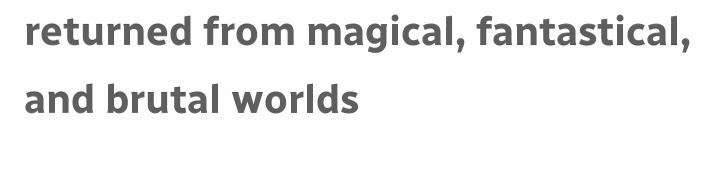returned from magical, fantastical, and brutal worlds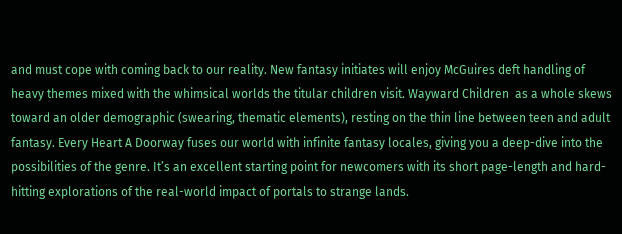and must cope with coming back to our reality. New fantasy initiates will enjoy McGuires deft handling of heavy themes mixed with the whimsical worlds the titular children visit. Wayward Children  as a whole skews toward an older demographic (swearing, thematic elements), resting on the thin line between teen and adult fantasy. Every Heart A Doorway fuses our world with infinite fantasy locales, giving you a deep-dive into the possibilities of the genre. It’s an excellent starting point for newcomers with its short page-length and hard-hitting explorations of the real-world impact of portals to strange lands.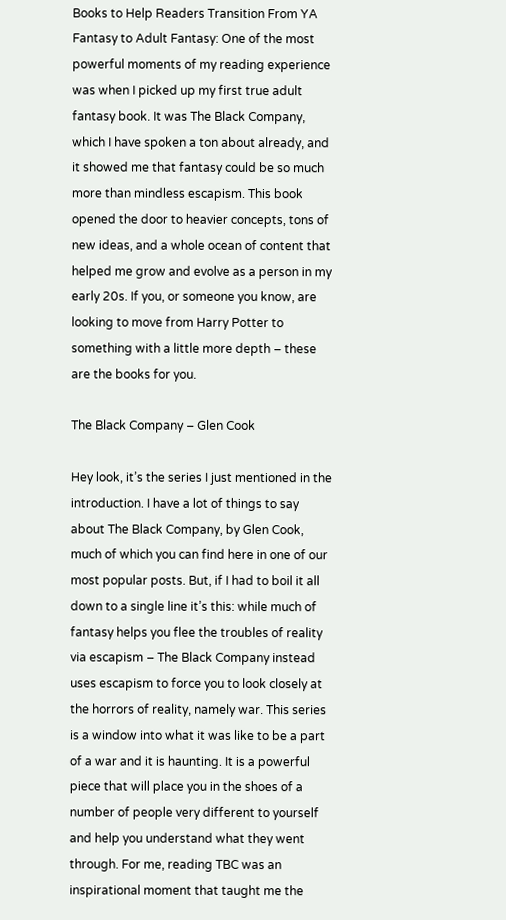Books to Help Readers Transition From YA Fantasy to Adult Fantasy: One of the most powerful moments of my reading experience was when I picked up my first true adult fantasy book. It was The Black Company, which I have spoken a ton about already, and it showed me that fantasy could be so much more than mindless escapism. This book opened the door to heavier concepts, tons of new ideas, and a whole ocean of content that helped me grow and evolve as a person in my early 20s. If you, or someone you know, are looking to move from Harry Potter to something with a little more depth – these are the books for you.

The Black Company – Glen Cook

Hey look, it’s the series I just mentioned in the introduction. I have a lot of things to say about The Black Company, by Glen Cook, much of which you can find here in one of our most popular posts. But, if I had to boil it all down to a single line it’s this: while much of fantasy helps you flee the troubles of reality via escapism – The Black Company instead uses escapism to force you to look closely at the horrors of reality, namely war. This series is a window into what it was like to be a part of a war and it is haunting. It is a powerful piece that will place you in the shoes of a number of people very different to yourself and help you understand what they went through. For me, reading TBC was an inspirational moment that taught me the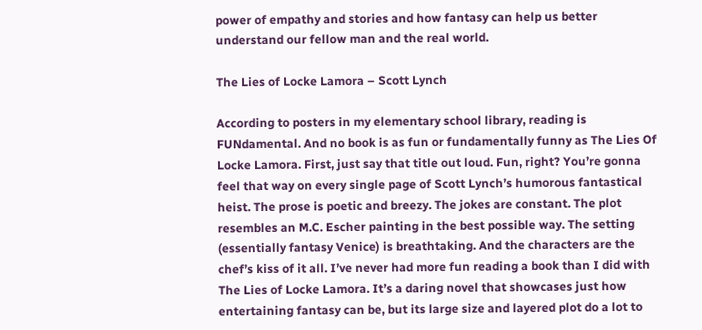power of empathy and stories and how fantasy can help us better understand our fellow man and the real world.

The Lies of Locke Lamora – Scott Lynch

According to posters in my elementary school library, reading is FUNdamental. And no book is as fun or fundamentally funny as The Lies Of Locke Lamora. First, just say that title out loud. Fun, right? You’re gonna feel that way on every single page of Scott Lynch’s humorous fantastical heist. The prose is poetic and breezy. The jokes are constant. The plot resembles an M.C. Escher painting in the best possible way. The setting (essentially fantasy Venice) is breathtaking. And the characters are the chef’s kiss of it all. I’ve never had more fun reading a book than I did with The Lies of Locke Lamora. It’s a daring novel that showcases just how entertaining fantasy can be, but its large size and layered plot do a lot to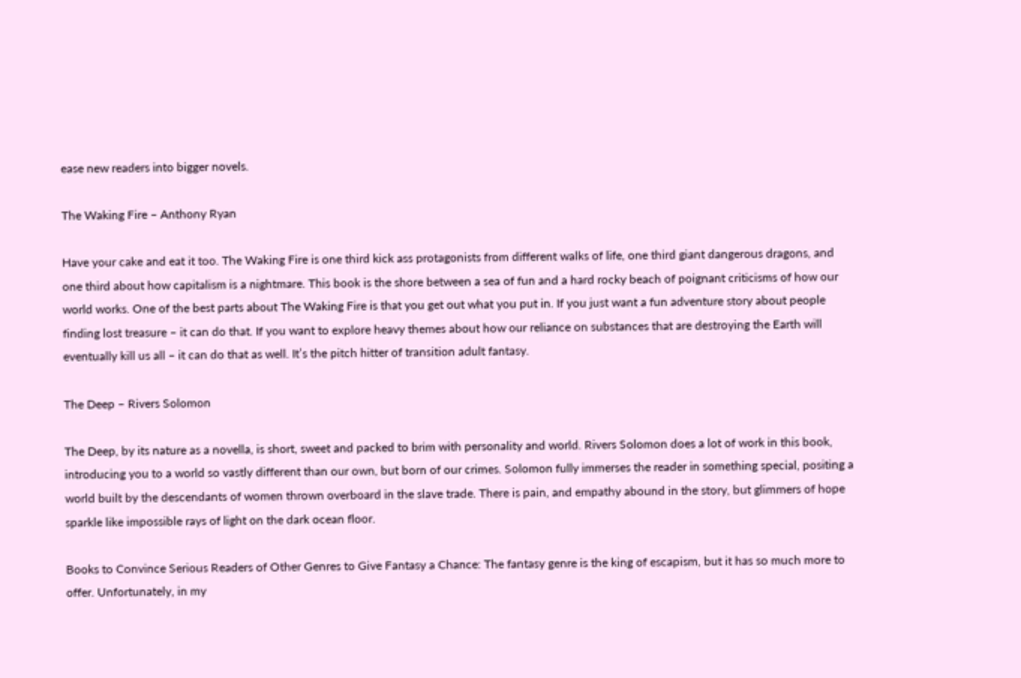ease new readers into bigger novels.

The Waking Fire – Anthony Ryan

Have your cake and eat it too. The Waking Fire is one third kick ass protagonists from different walks of life, one third giant dangerous dragons, and one third about how capitalism is a nightmare. This book is the shore between a sea of fun and a hard rocky beach of poignant criticisms of how our world works. One of the best parts about The Waking Fire is that you get out what you put in. If you just want a fun adventure story about people finding lost treasure – it can do that. If you want to explore heavy themes about how our reliance on substances that are destroying the Earth will eventually kill us all – it can do that as well. It’s the pitch hitter of transition adult fantasy.

The Deep – Rivers Solomon

The Deep, by its nature as a novella, is short, sweet and packed to brim with personality and world. Rivers Solomon does a lot of work in this book, introducing you to a world so vastly different than our own, but born of our crimes. Solomon fully immerses the reader in something special, positing a world built by the descendants of women thrown overboard in the slave trade. There is pain, and empathy abound in the story, but glimmers of hope sparkle like impossible rays of light on the dark ocean floor.

Books to Convince Serious Readers of Other Genres to Give Fantasy a Chance: The fantasy genre is the king of escapism, but it has so much more to offer. Unfortunately, in my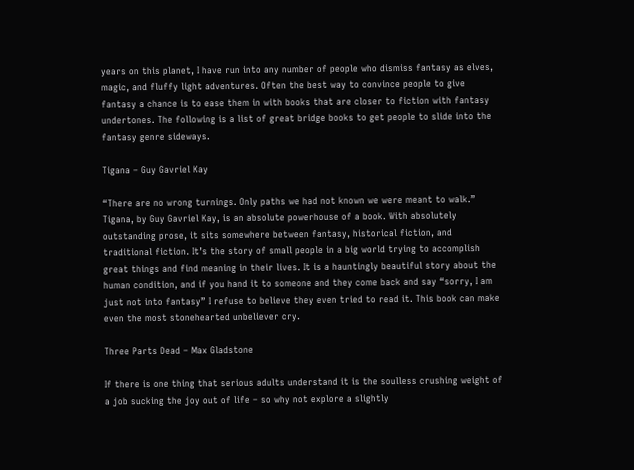years on this planet, I have run into any number of people who dismiss fantasy as elves, magic, and fluffy light adventures. Often the best way to convince people to give fantasy a chance is to ease them in with books that are closer to fiction with fantasy undertones. The following is a list of great bridge books to get people to slide into the fantasy genre sideways.

Tigana – Guy Gavriel Kay

“There are no wrong turnings. Only paths we had not known we were meant to walk.” Tigana, by Guy Gavriel Kay, is an absolute powerhouse of a book. With absolutely outstanding prose, it sits somewhere between fantasy, historical fiction, and traditional fiction. It’s the story of small people in a big world trying to accomplish great things and find meaning in their lives. It is a hauntingly beautiful story about the human condition, and if you hand it to someone and they come back and say “sorry, I am just not into fantasy” I refuse to believe they even tried to read it. This book can make even the most stonehearted unbeliever cry.

Three Parts Dead – Max Gladstone

If there is one thing that serious adults understand it is the soulless crushing weight of a job sucking the joy out of life – so why not explore a slightly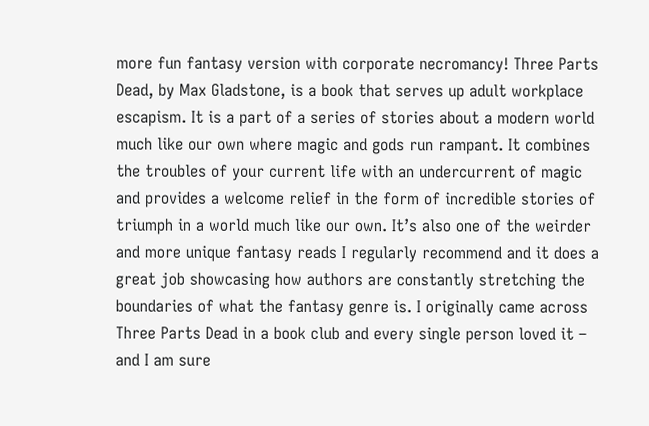more fun fantasy version with corporate necromancy! Three Parts Dead, by Max Gladstone, is a book that serves up adult workplace escapism. It is a part of a series of stories about a modern world much like our own where magic and gods run rampant. It combines the troubles of your current life with an undercurrent of magic and provides a welcome relief in the form of incredible stories of triumph in a world much like our own. It’s also one of the weirder and more unique fantasy reads I regularly recommend and it does a great job showcasing how authors are constantly stretching the boundaries of what the fantasy genre is. I originally came across Three Parts Dead in a book club and every single person loved it – and I am sure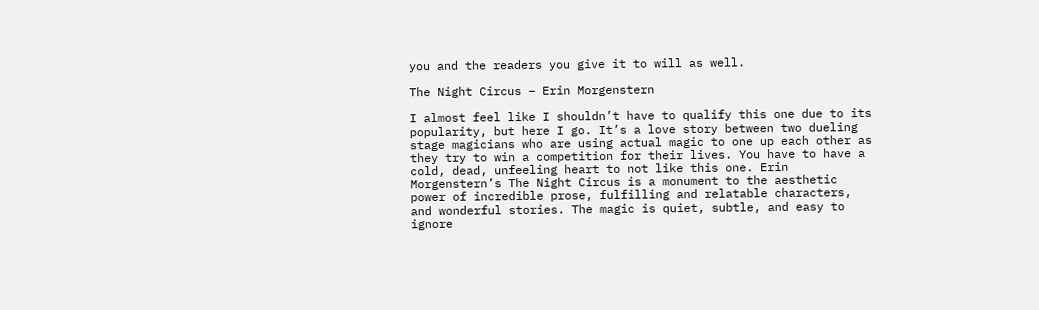you and the readers you give it to will as well.

The Night Circus – Erin Morgenstern

I almost feel like I shouldn’t have to qualify this one due to its popularity, but here I go. It’s a love story between two dueling stage magicians who are using actual magic to one up each other as they try to win a competition for their lives. You have to have a cold, dead, unfeeling heart to not like this one. Erin Morgenstern’s The Night Circus is a monument to the aesthetic power of incredible prose, fulfilling and relatable characters, and wonderful stories. The magic is quiet, subtle, and easy to ignore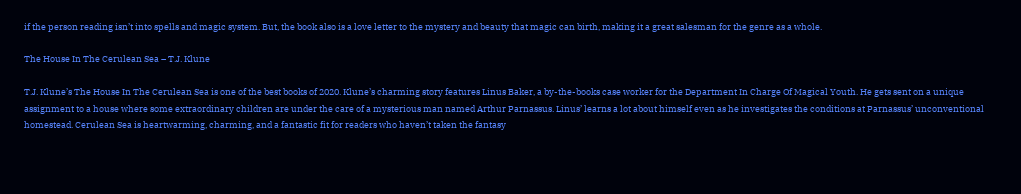if the person reading isn’t into spells and magic system. But, the book also is a love letter to the mystery and beauty that magic can birth, making it a great salesman for the genre as a whole.

The House In The Cerulean Sea – T.J. Klune

T.J. Klune’s The House In The Cerulean Sea is one of the best books of 2020. Klune’s charming story features Linus Baker, a by-the-books case worker for the Department In Charge Of Magical Youth. He gets sent on a unique assignment to a house where some extraordinary children are under the care of a mysterious man named Arthur Parnassus. Linus’ learns a lot about himself even as he investigates the conditions at Parnassus’ unconventional homestead. Cerulean Sea is heartwarming, charming, and a fantastic fit for readers who haven’t taken the fantasy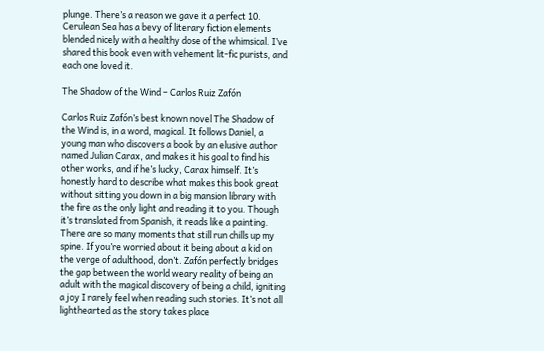plunge. There’s a reason we gave it a perfect 10. Cerulean Sea has a bevy of literary fiction elements blended nicely with a healthy dose of the whimsical. I’ve shared this book even with vehement lit-fic purists, and each one loved it.

The Shadow of the Wind – Carlos Ruiz Zafón

Carlos Ruiz Zafón’s best known novel The Shadow of the Wind is, in a word, magical. It follows Daniel, a young man who discovers a book by an elusive author named Julian Carax, and makes it his goal to find his other works, and if he’s lucky, Carax himself. It’s honestly hard to describe what makes this book great without sitting you down in a big mansion library with the fire as the only light and reading it to you. Though it’s translated from Spanish, it reads like a painting. There are so many moments that still run chills up my spine. If you’re worried about it being about a kid on the verge of adulthood, don’t. Zafón perfectly bridges the gap between the world weary reality of being an adult with the magical discovery of being a child, igniting a joy I rarely feel when reading such stories. It’s not all lighthearted as the story takes place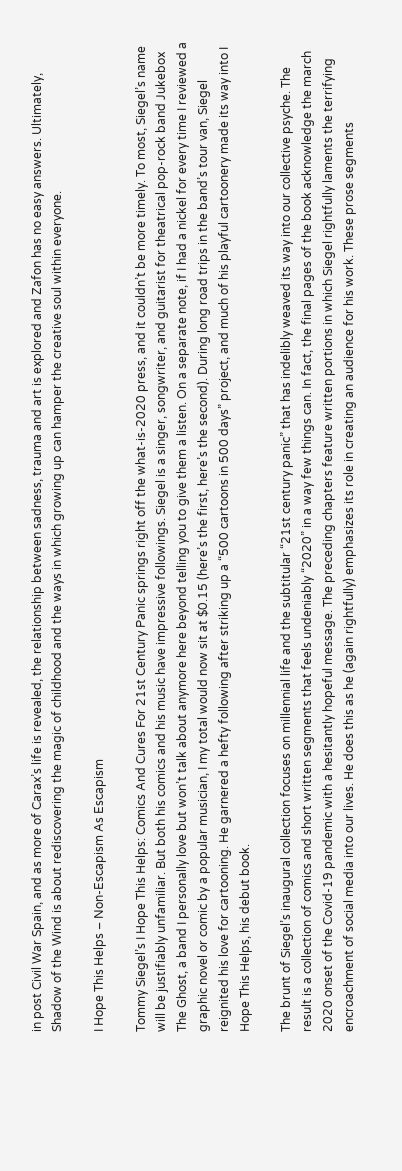in post Civil War Spain, and as more of Carax’s life is revealed, the relationship between sadness, trauma and art is explored and Zafon has no easy answers. Ultimately, Shadow of the Wind is about rediscovering the magic of childhood and the ways in which growing up can hamper the creative soul within everyone.

I Hope This Helps – Non-Escapism As Escapism

Tommy Siegel’s I Hope This Helps: Comics And Cures For 21st Century Panic springs right off the what-is-2020 press, and it couldn’t be more timely. To most, Siegel’s name will be justifiably unfamiliar. But both his comics and his music have impressive followings. Siegel is a singer, songwriter, and guitarist for theatrical pop-rock band Jukebox The Ghost, a band I personally love but won’t talk about anymore here beyond telling you to give them a listen. On a separate note, if I had a nickel for every time I reviewed a graphic novel or comic by a popular musician, I my total would now sit at $0.15 (here’s the first, here’s the second). During long road trips in the band’s tour van, Siegel reignited his love for cartooning. He garnered a hefty following after striking up a “500 cartoons in 500 days” project, and much of his playful cartoonery made its way into I Hope This Helps, his debut book.

The brunt of Siegel’s inaugural collection focuses on millennial life and the subtitular “21st century panic” that has indelibly weaved its way into our collective psyche. The result is a collection of comics and short written segments that feels undeniably “2020” in a way few things can. In fact, the final pages of the book acknowledge the march 2020 onset of the Covid-19 pandemic with a hesitantly hopeful message. The preceding chapters feature written portions in which Siegel rightfully laments the terrifying encroachment of social media into our lives. He does this as he (again rightfully) emphasizes its role in creating an audience for his work. These prose segments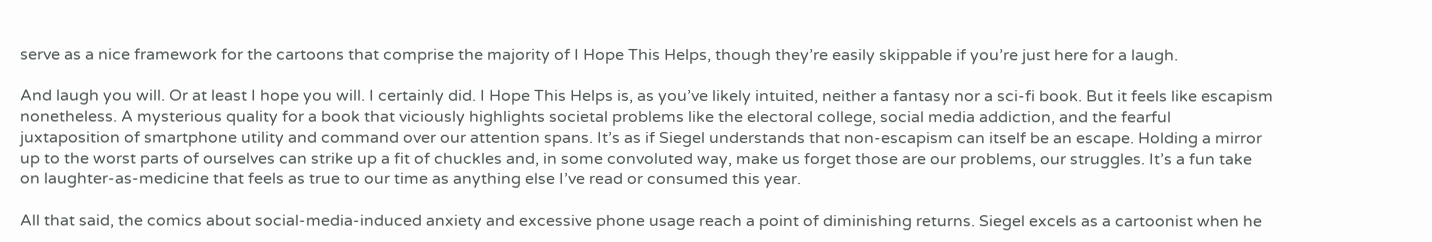serve as a nice framework for the cartoons that comprise the majority of I Hope This Helps, though they’re easily skippable if you’re just here for a laugh.

And laugh you will. Or at least I hope you will. I certainly did. I Hope This Helps is, as you’ve likely intuited, neither a fantasy nor a sci-fi book. But it feels like escapism nonetheless. A mysterious quality for a book that viciously highlights societal problems like the electoral college, social media addiction, and the fearful juxtaposition of smartphone utility and command over our attention spans. It’s as if Siegel understands that non-escapism can itself be an escape. Holding a mirror up to the worst parts of ourselves can strike up a fit of chuckles and, in some convoluted way, make us forget those are our problems, our struggles. It’s a fun take on laughter-as-medicine that feels as true to our time as anything else I’ve read or consumed this year.

All that said, the comics about social-media-induced anxiety and excessive phone usage reach a point of diminishing returns. Siegel excels as a cartoonist when he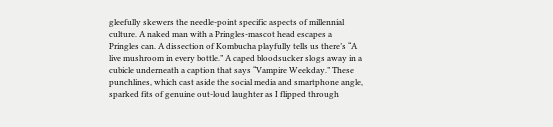gleefully skewers the needle-point specific aspects of millennial culture. A naked man with a Pringles-mascot head escapes a Pringles can. A dissection of Kombucha playfully tells us there’s “A live mushroom in every bottle.” A caped bloodsucker slogs away in a cubicle underneath a caption that says “Vampire Weekday.” These punchlines, which cast aside the social media and smartphone angle, sparked fits of genuine out-loud laughter as I flipped through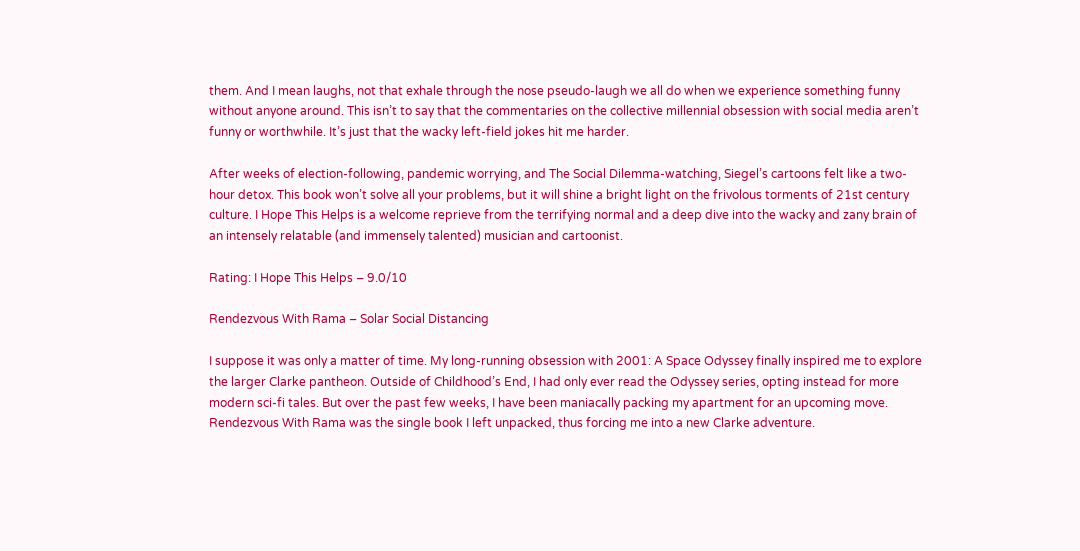them. And I mean laughs, not that exhale through the nose pseudo-laugh we all do when we experience something funny without anyone around. This isn’t to say that the commentaries on the collective millennial obsession with social media aren’t funny or worthwhile. It’s just that the wacky left-field jokes hit me harder.

After weeks of election-following, pandemic worrying, and The Social Dilemma-watching, Siegel’s cartoons felt like a two-hour detox. This book won’t solve all your problems, but it will shine a bright light on the frivolous torments of 21st century culture. I Hope This Helps is a welcome reprieve from the terrifying normal and a deep dive into the wacky and zany brain of an intensely relatable (and immensely talented) musician and cartoonist.

Rating: I Hope This Helps – 9.0/10

Rendezvous With Rama – Solar Social Distancing

I suppose it was only a matter of time. My long-running obsession with 2001: A Space Odyssey finally inspired me to explore the larger Clarke pantheon. Outside of Childhood’s End, I had only ever read the Odyssey series, opting instead for more modern sci-fi tales. But over the past few weeks, I have been maniacally packing my apartment for an upcoming move. Rendezvous With Rama was the single book I left unpacked, thus forcing me into a new Clarke adventure.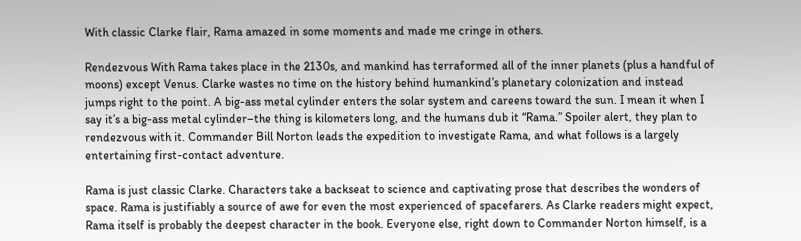With classic Clarke flair, Rama amazed in some moments and made me cringe in others.

Rendezvous With Rama takes place in the 2130s, and mankind has terraformed all of the inner planets (plus a handful of moons) except Venus. Clarke wastes no time on the history behind humankind’s planetary colonization and instead jumps right to the point. A big-ass metal cylinder enters the solar system and careens toward the sun. I mean it when I say it’s a big-ass metal cylinder–the thing is kilometers long, and the humans dub it “Rama.” Spoiler alert, they plan to rendezvous with it. Commander Bill Norton leads the expedition to investigate Rama, and what follows is a largely entertaining first-contact adventure.

Rama is just classic Clarke. Characters take a backseat to science and captivating prose that describes the wonders of space. Rama is justifiably a source of awe for even the most experienced of spacefarers. As Clarke readers might expect, Rama itself is probably the deepest character in the book. Everyone else, right down to Commander Norton himself, is a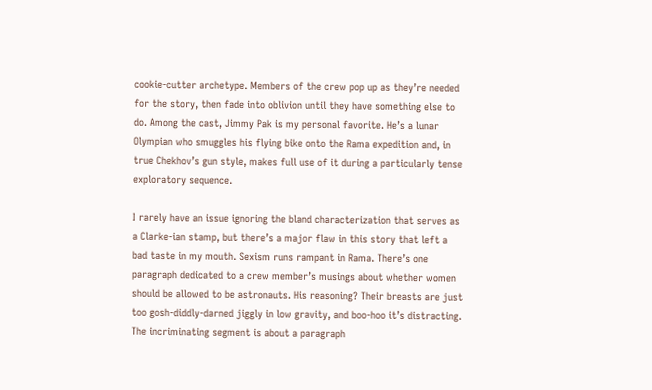cookie-cutter archetype. Members of the crew pop up as they’re needed for the story, then fade into oblivion until they have something else to do. Among the cast, Jimmy Pak is my personal favorite. He’s a lunar Olympian who smuggles his flying bike onto the Rama expedition and, in true Chekhov’s gun style, makes full use of it during a particularly tense exploratory sequence.

I rarely have an issue ignoring the bland characterization that serves as a Clarke-ian stamp, but there’s a major flaw in this story that left a bad taste in my mouth. Sexism runs rampant in Rama. There’s one paragraph dedicated to a crew member’s musings about whether women should be allowed to be astronauts. His reasoning? Their breasts are just too gosh-diddly-darned jiggly in low gravity, and boo-hoo it’s distracting. The incriminating segment is about a paragraph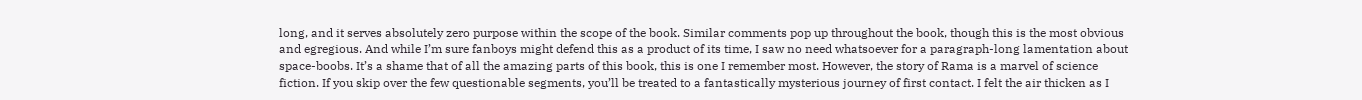long, and it serves absolutely zero purpose within the scope of the book. Similar comments pop up throughout the book, though this is the most obvious and egregious. And while I’m sure fanboys might defend this as a product of its time, I saw no need whatsoever for a paragraph-long lamentation about space-boobs. It’s a shame that of all the amazing parts of this book, this is one I remember most. However, the story of Rama is a marvel of science fiction. If you skip over the few questionable segments, you’ll be treated to a fantastically mysterious journey of first contact. I felt the air thicken as I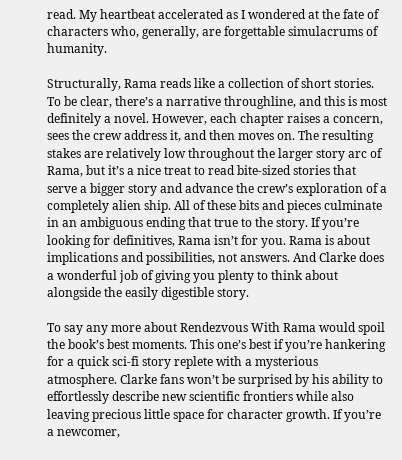read. My heartbeat accelerated as I wondered at the fate of characters who, generally, are forgettable simulacrums of humanity.

Structurally, Rama reads like a collection of short stories. To be clear, there’s a narrative throughline, and this is most definitely a novel. However, each chapter raises a concern, sees the crew address it, and then moves on. The resulting stakes are relatively low throughout the larger story arc of Rama, but it’s a nice treat to read bite-sized stories that serve a bigger story and advance the crew’s exploration of a completely alien ship. All of these bits and pieces culminate in an ambiguous ending that true to the story. If you’re looking for definitives, Rama isn’t for you. Rama is about implications and possibilities, not answers. And Clarke does a wonderful job of giving you plenty to think about alongside the easily digestible story.

To say any more about Rendezvous With Rama would spoil the book’s best moments. This one’s best if you’re hankering for a quick sci-fi story replete with a mysterious atmosphere. Clarke fans won’t be surprised by his ability to effortlessly describe new scientific frontiers while also leaving precious little space for character growth. If you’re a newcomer,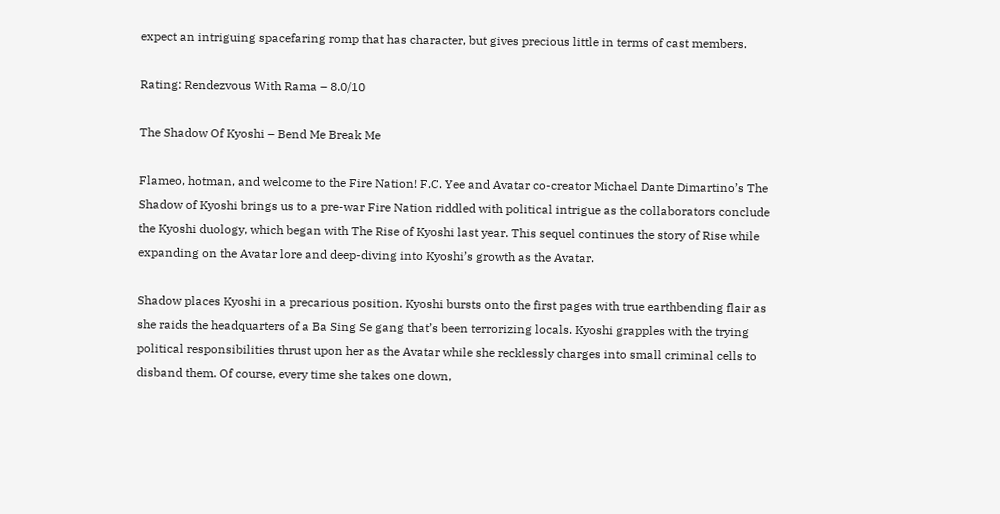expect an intriguing spacefaring romp that has character, but gives precious little in terms of cast members.

Rating: Rendezvous With Rama – 8.0/10

The Shadow Of Kyoshi – Bend Me Break Me

Flameo, hotman, and welcome to the Fire Nation! F.C. Yee and Avatar co-creator Michael Dante Dimartino’s The Shadow of Kyoshi brings us to a pre-war Fire Nation riddled with political intrigue as the collaborators conclude the Kyoshi duology, which began with The Rise of Kyoshi last year. This sequel continues the story of Rise while expanding on the Avatar lore and deep-diving into Kyoshi’s growth as the Avatar.

Shadow places Kyoshi in a precarious position. Kyoshi bursts onto the first pages with true earthbending flair as she raids the headquarters of a Ba Sing Se gang that’s been terrorizing locals. Kyoshi grapples with the trying political responsibilities thrust upon her as the Avatar while she recklessly charges into small criminal cells to disband them. Of course, every time she takes one down,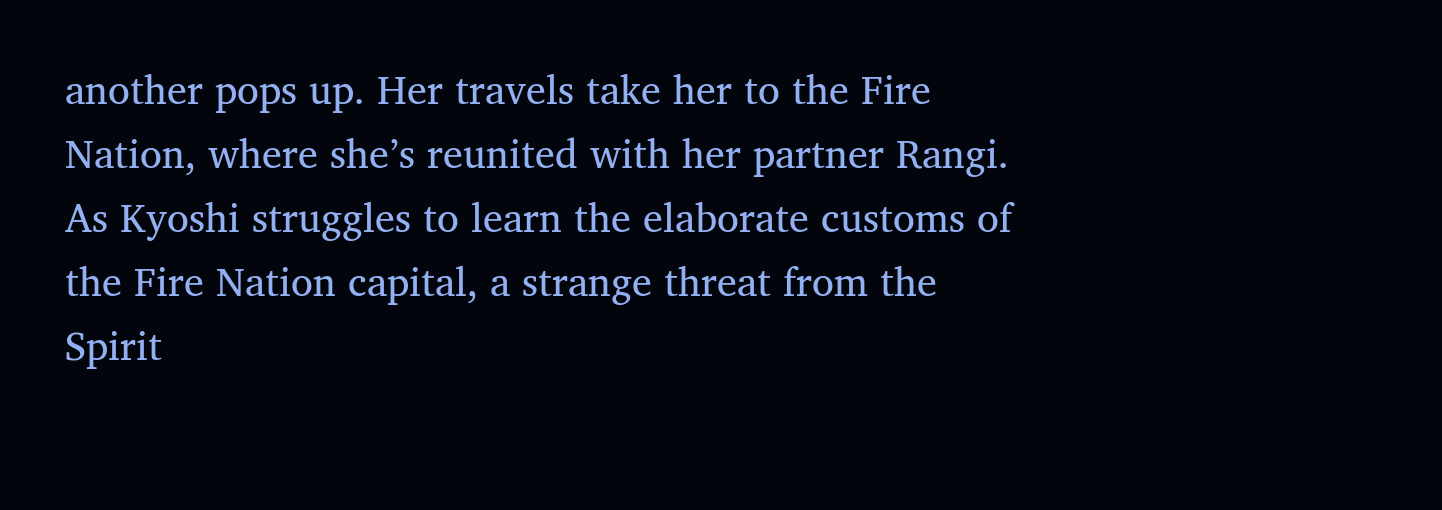another pops up. Her travels take her to the Fire Nation, where she’s reunited with her partner Rangi. As Kyoshi struggles to learn the elaborate customs of the Fire Nation capital, a strange threat from the Spirit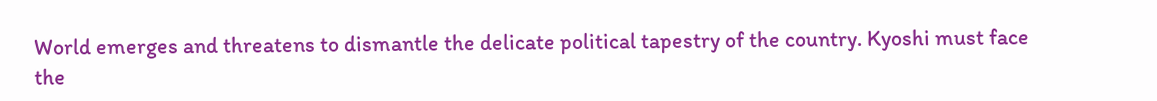World emerges and threatens to dismantle the delicate political tapestry of the country. Kyoshi must face the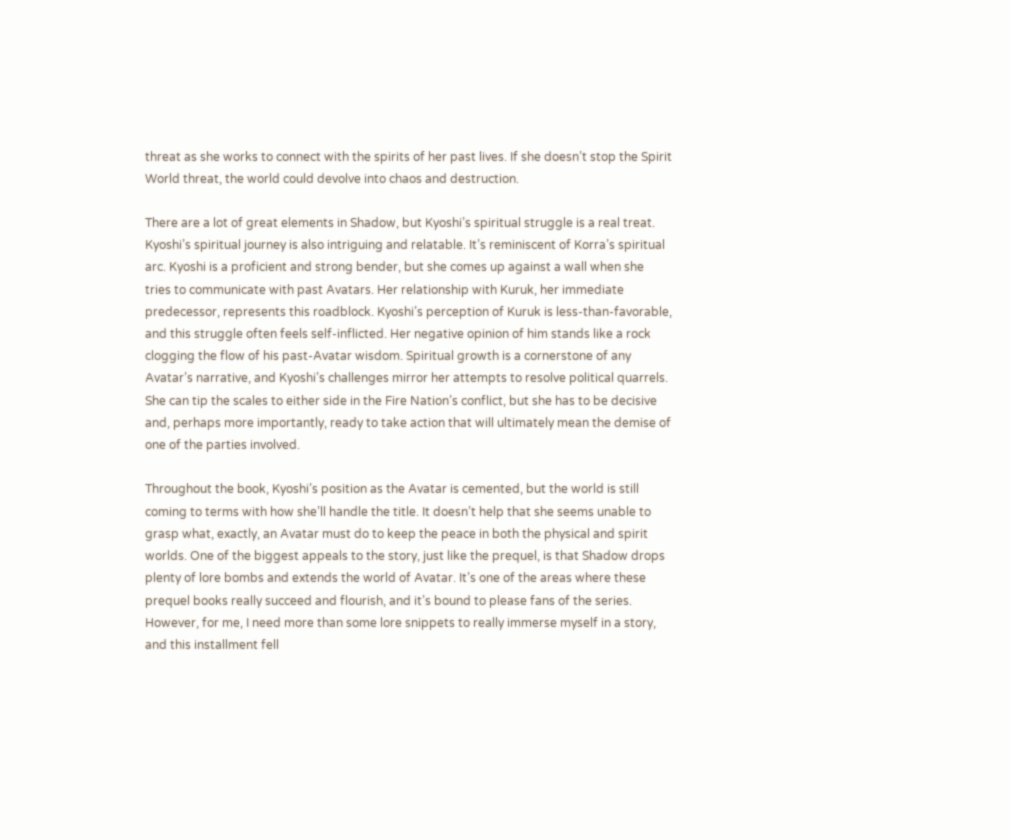threat as she works to connect with the spirits of her past lives. If she doesn’t stop the Spirit World threat, the world could devolve into chaos and destruction.

There are a lot of great elements in Shadow, but Kyoshi’s spiritual struggle is a real treat. Kyoshi’s spiritual journey is also intriguing and relatable. It’s reminiscent of Korra’s spiritual arc. Kyoshi is a proficient and strong bender, but she comes up against a wall when she tries to communicate with past Avatars. Her relationship with Kuruk, her immediate predecessor, represents this roadblock. Kyoshi’s perception of Kuruk is less-than-favorable, and this struggle often feels self-inflicted. Her negative opinion of him stands like a rock clogging the flow of his past-Avatar wisdom. Spiritual growth is a cornerstone of any Avatar’s narrative, and Kyoshi’s challenges mirror her attempts to resolve political quarrels. She can tip the scales to either side in the Fire Nation’s conflict, but she has to be decisive and, perhaps more importantly, ready to take action that will ultimately mean the demise of one of the parties involved.

Throughout the book, Kyoshi’s position as the Avatar is cemented, but the world is still coming to terms with how she’ll handle the title. It doesn’t help that she seems unable to grasp what, exactly, an Avatar must do to keep the peace in both the physical and spirit worlds. One of the biggest appeals to the story, just like the prequel, is that Shadow drops plenty of lore bombs and extends the world of Avatar. It’s one of the areas where these prequel books really succeed and flourish, and it’s bound to please fans of the series. However, for me, I need more than some lore snippets to really immerse myself in a story, and this installment fell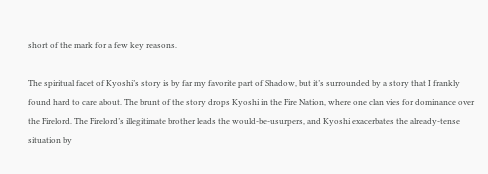short of the mark for a few key reasons.

The spiritual facet of Kyoshi’s story is by far my favorite part of Shadow, but it’s surrounded by a story that I frankly found hard to care about. The brunt of the story drops Kyoshi in the Fire Nation, where one clan vies for dominance over the Firelord. The Firelord’s illegitimate brother leads the would-be-usurpers, and Kyoshi exacerbates the already-tense situation by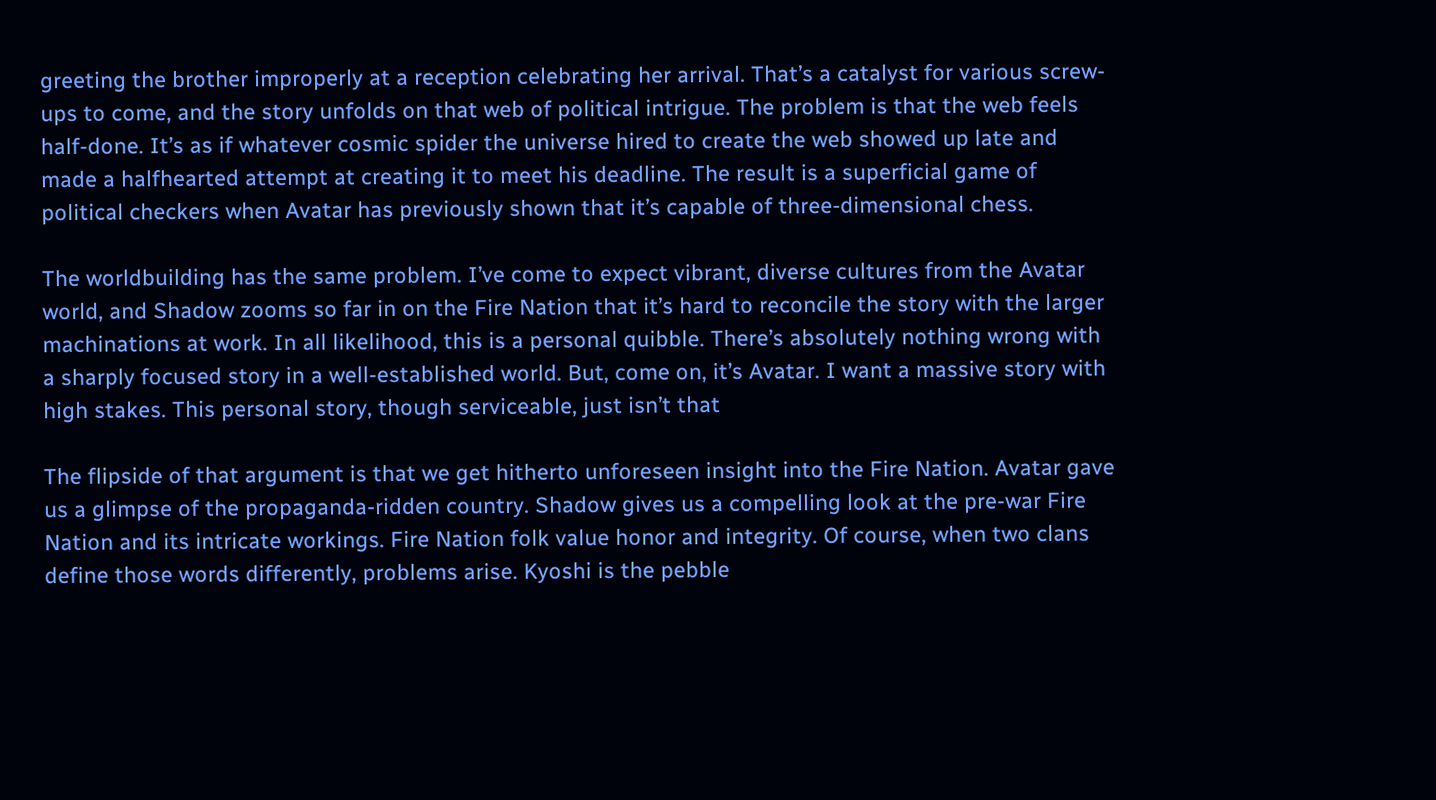greeting the brother improperly at a reception celebrating her arrival. That’s a catalyst for various screw-ups to come, and the story unfolds on that web of political intrigue. The problem is that the web feels half-done. It’s as if whatever cosmic spider the universe hired to create the web showed up late and made a halfhearted attempt at creating it to meet his deadline. The result is a superficial game of political checkers when Avatar has previously shown that it’s capable of three-dimensional chess.

The worldbuilding has the same problem. I’ve come to expect vibrant, diverse cultures from the Avatar world, and Shadow zooms so far in on the Fire Nation that it’s hard to reconcile the story with the larger machinations at work. In all likelihood, this is a personal quibble. There’s absolutely nothing wrong with a sharply focused story in a well-established world. But, come on, it’s Avatar. I want a massive story with high stakes. This personal story, though serviceable, just isn’t that

The flipside of that argument is that we get hitherto unforeseen insight into the Fire Nation. Avatar gave us a glimpse of the propaganda-ridden country. Shadow gives us a compelling look at the pre-war Fire Nation and its intricate workings. Fire Nation folk value honor and integrity. Of course, when two clans define those words differently, problems arise. Kyoshi is the pebble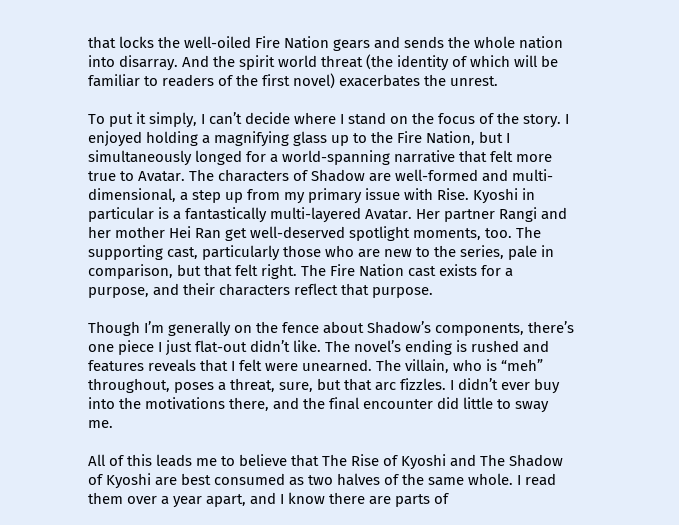that locks the well-oiled Fire Nation gears and sends the whole nation into disarray. And the spirit world threat (the identity of which will be familiar to readers of the first novel) exacerbates the unrest.

To put it simply, I can’t decide where I stand on the focus of the story. I enjoyed holding a magnifying glass up to the Fire Nation, but I simultaneously longed for a world-spanning narrative that felt more true to Avatar. The characters of Shadow are well-formed and multi-dimensional, a step up from my primary issue with Rise. Kyoshi in particular is a fantastically multi-layered Avatar. Her partner Rangi and her mother Hei Ran get well-deserved spotlight moments, too. The supporting cast, particularly those who are new to the series, pale in comparison, but that felt right. The Fire Nation cast exists for a purpose, and their characters reflect that purpose.

Though I’m generally on the fence about Shadow’s components, there’s one piece I just flat-out didn’t like. The novel’s ending is rushed and features reveals that I felt were unearned. The villain, who is “meh” throughout, poses a threat, sure, but that arc fizzles. I didn’t ever buy into the motivations there, and the final encounter did little to sway me.

All of this leads me to believe that The Rise of Kyoshi and The Shadow of Kyoshi are best consumed as two halves of the same whole. I read them over a year apart, and I know there are parts of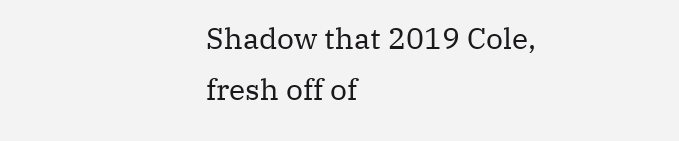Shadow that 2019 Cole, fresh off of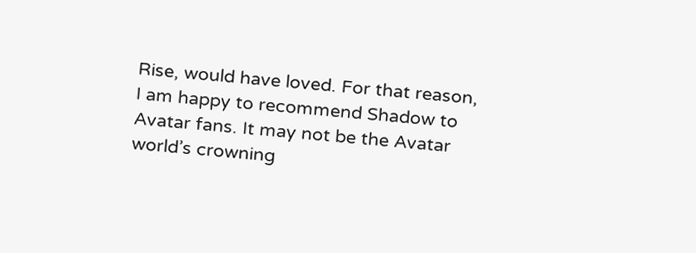Rise, would have loved. For that reason, I am happy to recommend Shadow to Avatar fans. It may not be the Avatar world’s crowning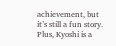achievement, but it’s still a fun story. Plus, Kyoshi is a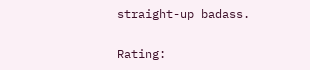straight-up badass.

Rating: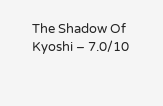The Shadow Of Kyoshi – 7.0/10